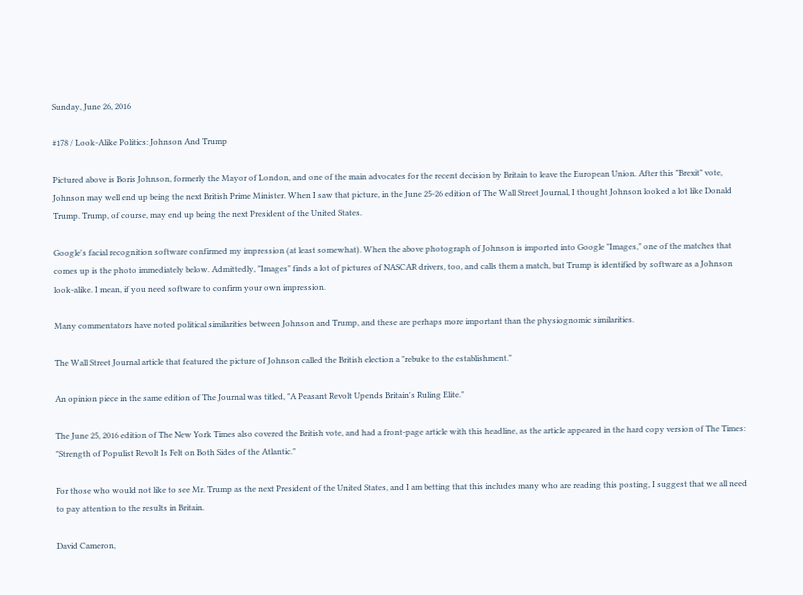Sunday, June 26, 2016

#178 / Look-Alike Politics: Johnson And Trump

Pictured above is Boris Johnson, formerly the Mayor of London, and one of the main advocates for the recent decision by Britain to leave the European Union. After this "Brexit" vote, Johnson may well end up being the next British Prime Minister. When I saw that picture, in the June 25-26 edition of The Wall Street Journal, I thought Johnson looked a lot like Donald Trump. Trump, of course, may end up being the next President of the United States.

Google's facial recognition software confirmed my impression (at least somewhat). When the above photograph of Johnson is imported into Google "Images," one of the matches that comes up is the photo immediately below. Admittedly, "Images" finds a lot of pictures of NASCAR drivers, too, and calls them a match, but Trump is identified by software as a Johnson look-alike. I mean, if you need software to confirm your own impression.

Many commentators have noted political similarities between Johnson and Trump, and these are perhaps more important than the physiognomic similarities.

The Wall Street Journal article that featured the picture of Johnson called the British election a "rebuke to the establishment."

An opinion piece in the same edition of The Journal was titled, "A Peasant Revolt Upends Britain's Ruling Elite."

The June 25, 2016 edition of The New York Times also covered the British vote, and had a front-page article with this headline, as the article appeared in the hard copy version of The Times: "Strength of Populist Revolt Is Felt on Both Sides of the Atlantic."

For those who would not like to see Mr. Trump as the next President of the United States, and I am betting that this includes many who are reading this posting, I suggest that we all need to pay attention to the results in Britain.

David Cameron,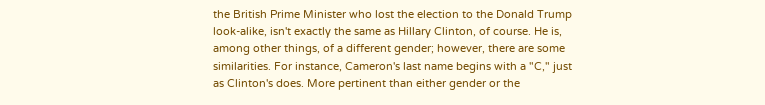the British Prime Minister who lost the election to the Donald Trump look-alike, isn't exactly the same as Hillary Clinton, of course. He is, among other things, of a different gender; however, there are some similarities. For instance, Cameron's last name begins with a "C," just as Clinton's does. More pertinent than either gender or the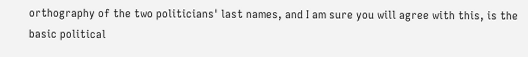orthography of the two politicians' last names, and I am sure you will agree with this, is the basic political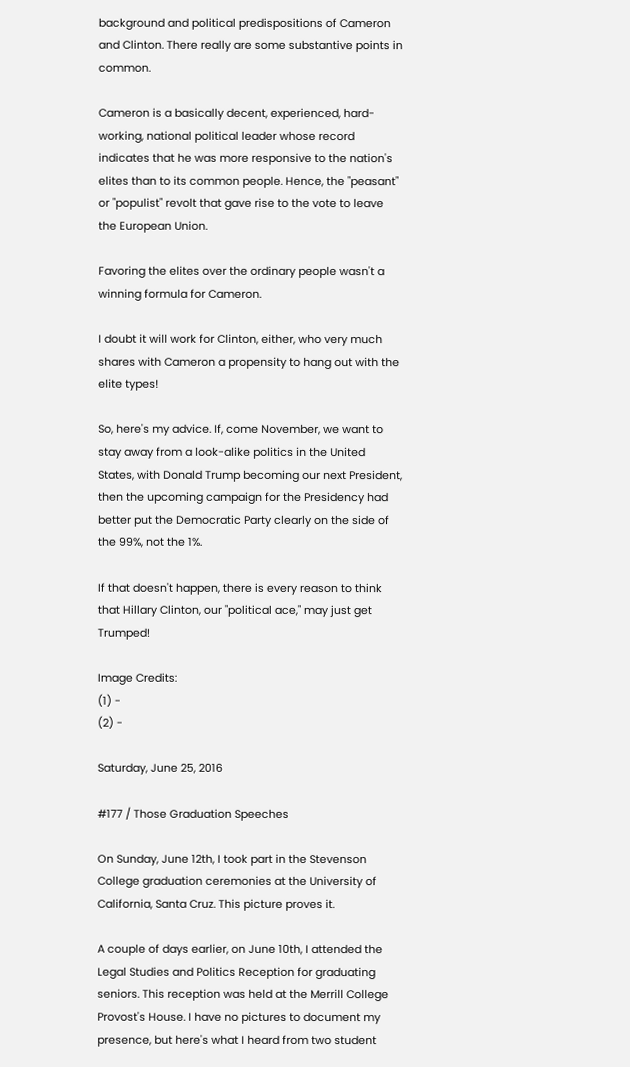background and political predispositions of Cameron and Clinton. There really are some substantive points in common.

Cameron is a basically decent, experienced, hard-working, national political leader whose record indicates that he was more responsive to the nation's elites than to its common people. Hence, the "peasant" or "populist" revolt that gave rise to the vote to leave the European Union.

Favoring the elites over the ordinary people wasn't a winning formula for Cameron.

I doubt it will work for Clinton, either, who very much shares with Cameron a propensity to hang out with the elite types!

So, here's my advice. If, come November, we want to stay away from a look-alike politics in the United States, with Donald Trump becoming our next President, then the upcoming campaign for the Presidency had better put the Democratic Party clearly on the side of the 99%, not the 1%.

If that doesn't happen, there is every reason to think that Hillary Clinton, our "political ace," may just get Trumped!

Image Credits:
(1) -
(2) -

Saturday, June 25, 2016

#177 / Those Graduation Speeches

On Sunday, June 12th, I took part in the Stevenson College graduation ceremonies at the University of California, Santa Cruz. This picture proves it.

A couple of days earlier, on June 10th, I attended the Legal Studies and Politics Reception for graduating seniors. This reception was held at the Merrill College Provost's House. I have no pictures to document my presence, but here's what I heard from two student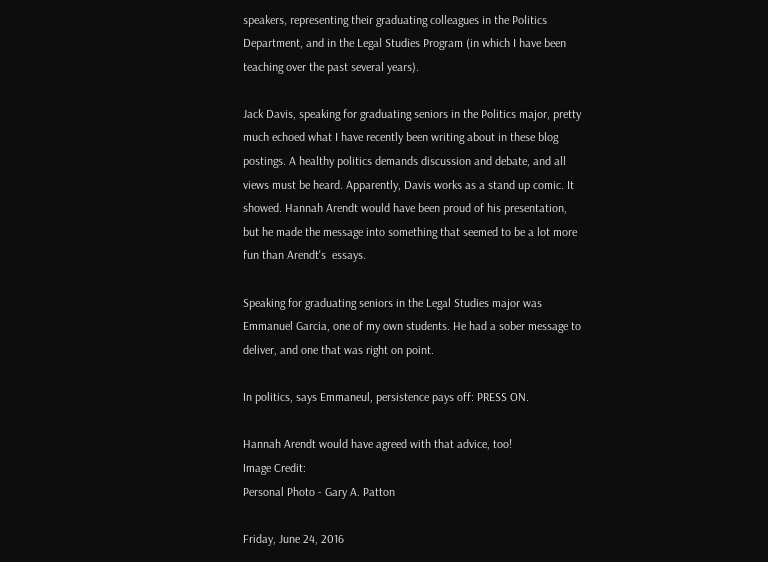speakers, representing their graduating colleagues in the Politics Department, and in the Legal Studies Program (in which I have been teaching over the past several years).

Jack Davis, speaking for graduating seniors in the Politics major, pretty much echoed what I have recently been writing about in these blog postings. A healthy politics demands discussion and debate, and all views must be heard. Apparently, Davis works as a stand up comic. It showed. Hannah Arendt would have been proud of his presentation, but he made the message into something that seemed to be a lot more fun than Arendt's  essays.

Speaking for graduating seniors in the Legal Studies major was Emmanuel Garcia, one of my own students. He had a sober message to deliver, and one that was right on point.

In politics, says Emmaneul, persistence pays off: PRESS ON.

Hannah Arendt would have agreed with that advice, too!
Image Credit:
Personal Photo - Gary A. Patton

Friday, June 24, 2016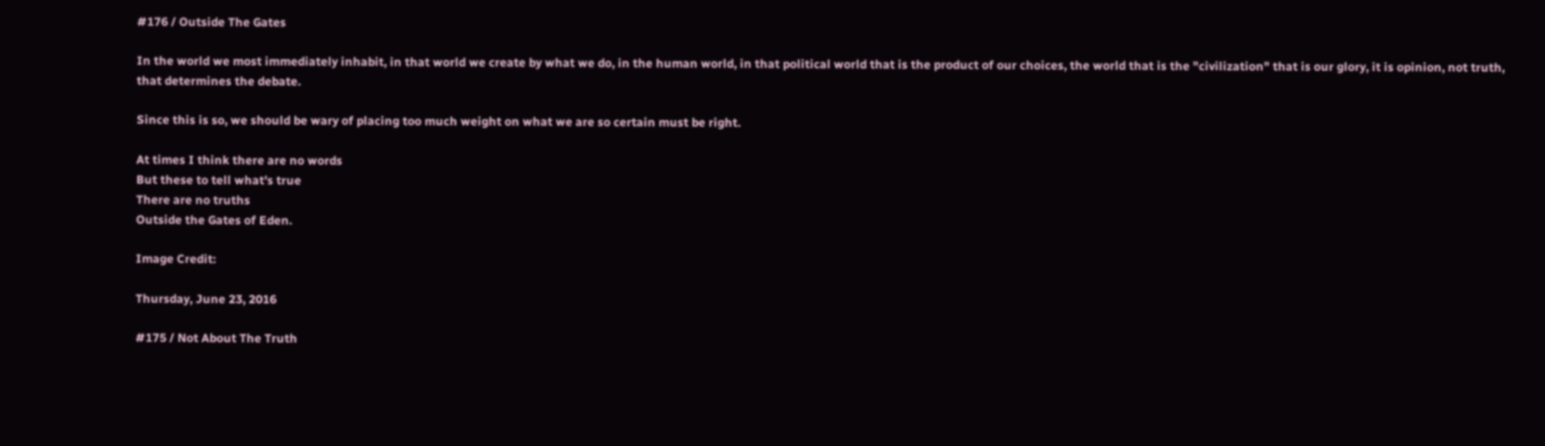#176 / Outside The Gates

In the world we most immediately inhabit, in that world we create by what we do, in the human world, in that political world that is the product of our choices, the world that is the "civilization" that is our glory, it is opinion, not truth, that determines the debate.

Since this is so, we should be wary of placing too much weight on what we are so certain must be right.

At times I think there are no words
But these to tell what's true
There are no truths
Outside the Gates of Eden.

Image Credit:

Thursday, June 23, 2016

#175 / Not About The Truth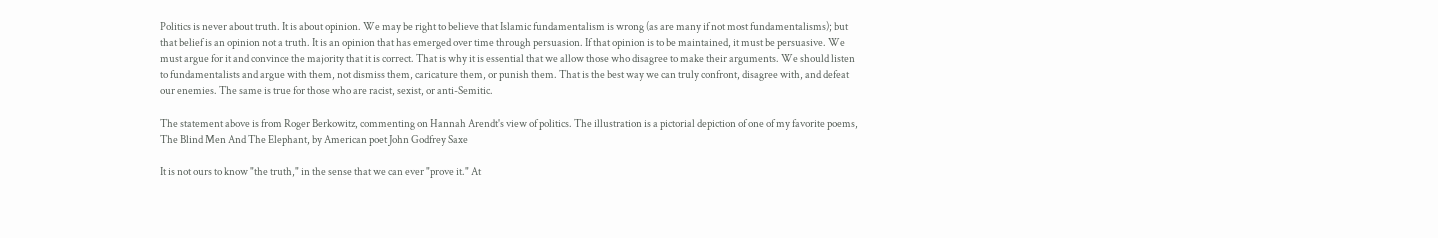Politics is never about truth. It is about opinion. We may be right to believe that Islamic fundamentalism is wrong (as are many if not most fundamentalisms); but that belief is an opinion not a truth. It is an opinion that has emerged over time through persuasion. If that opinion is to be maintained, it must be persuasive. We must argue for it and convince the majority that it is correct. That is why it is essential that we allow those who disagree to make their arguments. We should listen to fundamentalists and argue with them, not dismiss them, caricature them, or punish them. That is the best way we can truly confront, disagree with, and defeat our enemies. The same is true for those who are racist, sexist, or anti-Semitic.

The statement above is from Roger Berkowitz, commenting on Hannah Arendt's view of politics. The illustration is a pictorial depiction of one of my favorite poems, The Blind Men And The Elephant, by American poet John Godfrey Saxe

It is not ours to know "the truth," in the sense that we can ever "prove it." At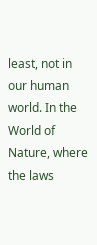least, not in our human world. In the World of Nature, where the laws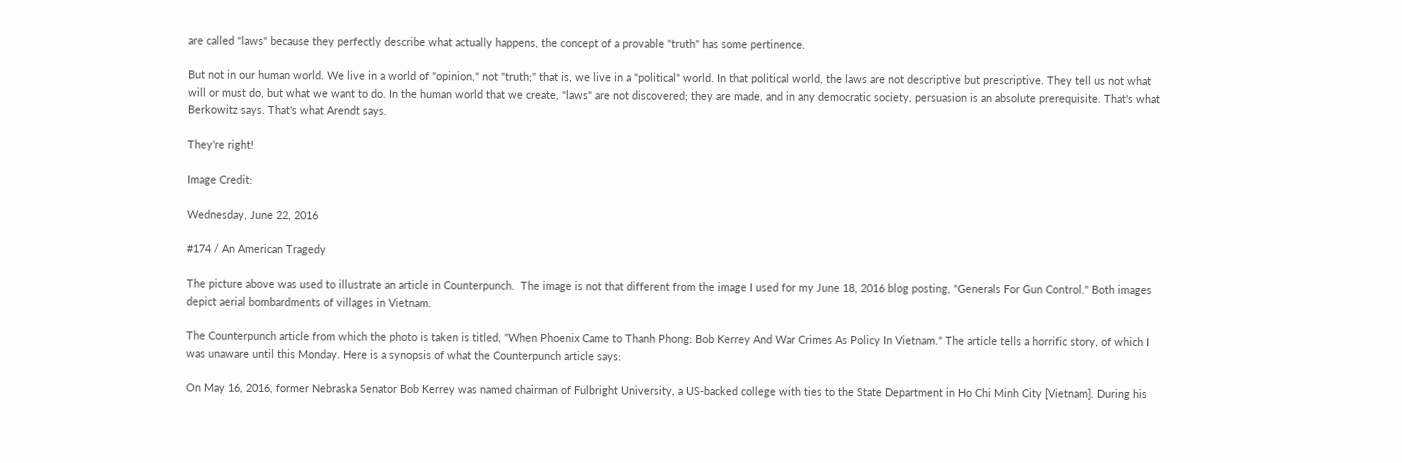are called "laws" because they perfectly describe what actually happens, the concept of a provable "truth" has some pertinence.

But not in our human world. We live in a world of "opinion," not "truth;" that is, we live in a "political" world. In that political world, the laws are not descriptive but prescriptive. They tell us not what will or must do, but what we want to do. In the human world that we create, "laws" are not discovered; they are made, and in any democratic society, persuasion is an absolute prerequisite. That's what Berkowitz says. That's what Arendt says.

They're right!

Image Credit:

Wednesday, June 22, 2016

#174 / An American Tragedy

The picture above was used to illustrate an article in Counterpunch.  The image is not that different from the image I used for my June 18, 2016 blog posting, "Generals For Gun Control." Both images depict aerial bombardments of villages in Vietnam.

The Counterpunch article from which the photo is taken is titled, "When Phoenix Came to Thanh Phong: Bob Kerrey And War Crimes As Policy In Vietnam." The article tells a horrific story, of which I was unaware until this Monday. Here is a synopsis of what the Counterpunch article says:

On May 16, 2016, former Nebraska Senator Bob Kerrey was named chairman of Fulbright University, a US-backed college with ties to the State Department in Ho Chi Minh City [Vietnam]. During his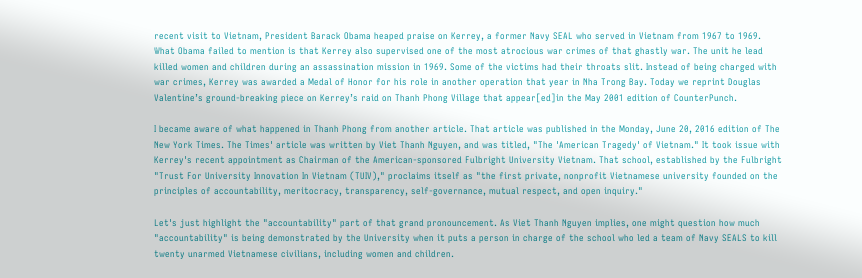recent visit to Vietnam, President Barack Obama heaped praise on Kerrey, a former Navy SEAL who served in Vietnam from 1967 to 1969. What Obama failed to mention is that Kerrey also supervised one of the most atrocious war crimes of that ghastly war. The unit he lead killed women and children during an assassination mission in 1969. Some of the victims had their throats slit. Instead of being charged with war crimes, Kerrey was awarded a Medal of Honor for his role in another operation that year in Nha Trong Bay. Today we reprint Douglas Valentine’s ground-breaking piece on Kerrey’s raid on Thanh Phong Village that appear[ed]in the May 2001 edition of CounterPunch.

I became aware of what happened in Thanh Phong from another article. That article was published in the Monday, June 20, 2016 edition of The New York Times. The Times' article was written by Viet Thanh Nguyen, and was titled, "The 'American Tragedy' of Vietnam." It took issue with Kerrey's recent appointment as Chairman of the American-sponsored Fulbright University Vietnam. That school, established by the Fulbright "Trust For University Innovation In Vietnam (TUIV)," proclaims itself as "the first private, nonprofit Vietnamese university founded on the principles of accountability, meritocracy, transparency, self-governance, mutual respect, and open inquiry."

Let's just highlight the "accountability" part of that grand pronouncement. As Viet Thanh Nguyen implies, one might question how much "accountability" is being demonstrated by the University when it puts a person in charge of the school who led a team of Navy SEALS to kill twenty unarmed Vietnamese civilians, including women and children.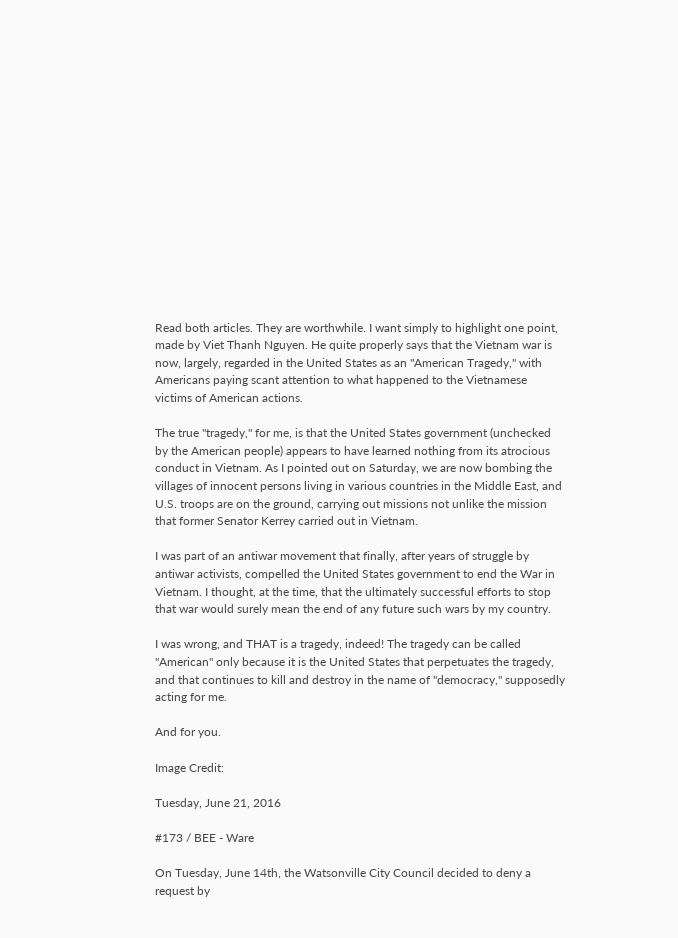Read both articles. They are worthwhile. I want simply to highlight one point, made by Viet Thanh Nguyen. He quite properly says that the Vietnam war is now, largely, regarded in the United States as an "American Tragedy," with Americans paying scant attention to what happened to the Vietnamese victims of American actions.

The true "tragedy," for me, is that the United States government (unchecked by the American people) appears to have learned nothing from its atrocious conduct in Vietnam. As I pointed out on Saturday, we are now bombing the villages of innocent persons living in various countries in the Middle East, and U.S. troops are on the ground, carrying out missions not unlike the mission that former Senator Kerrey carried out in Vietnam.

I was part of an antiwar movement that finally, after years of struggle by antiwar activists, compelled the United States government to end the War in Vietnam. I thought, at the time, that the ultimately successful efforts to stop that war would surely mean the end of any future such wars by my country.

I was wrong, and THAT is a tragedy, indeed! The tragedy can be called "American" only because it is the United States that perpetuates the tragedy, and that continues to kill and destroy in the name of "democracy," supposedly acting for me.

And for you.

Image Credit:

Tuesday, June 21, 2016

#173 / BEE - Ware

On Tuesday, June 14th, the Watsonville City Council decided to deny a request by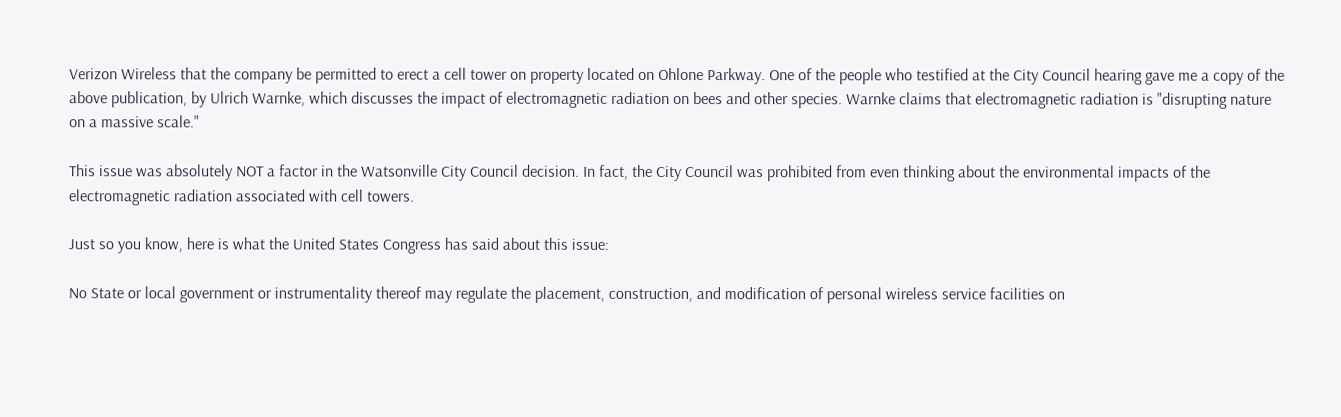Verizon Wireless that the company be permitted to erect a cell tower on property located on Ohlone Parkway. One of the people who testified at the City Council hearing gave me a copy of the above publication, by Ulrich Warnke, which discusses the impact of electromagnetic radiation on bees and other species. Warnke claims that electromagnetic radiation is "disrupting nature on a massive scale."

This issue was absolutely NOT a factor in the Watsonville City Council decision. In fact, the City Council was prohibited from even thinking about the environmental impacts of the electromagnetic radiation associated with cell towers.

Just so you know, here is what the United States Congress has said about this issue:

No State or local government or instrumentality thereof may regulate the placement, construction, and modification of personal wireless service facilities on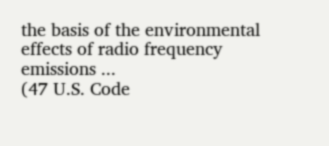the basis of the environmental effects of radio frequency emissions ...
(47 U.S. Code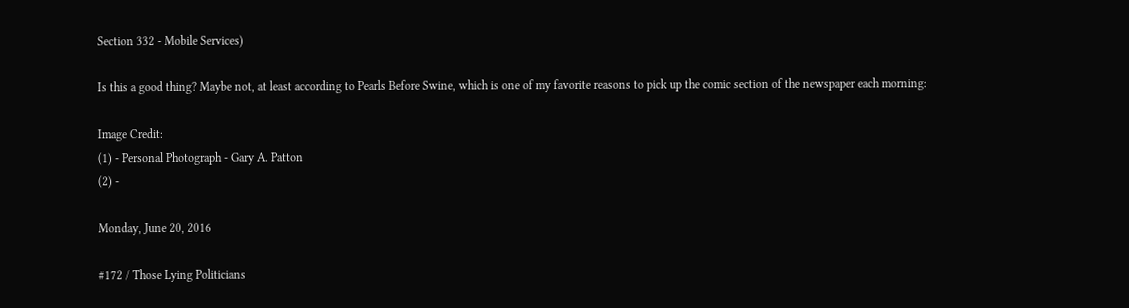Section 332 - Mobile Services)

Is this a good thing? Maybe not, at least according to Pearls Before Swine, which is one of my favorite reasons to pick up the comic section of the newspaper each morning:

Image Credit:
(1) - Personal Photograph - Gary A. Patton
(2) -

Monday, June 20, 2016

#172 / Those Lying Politicians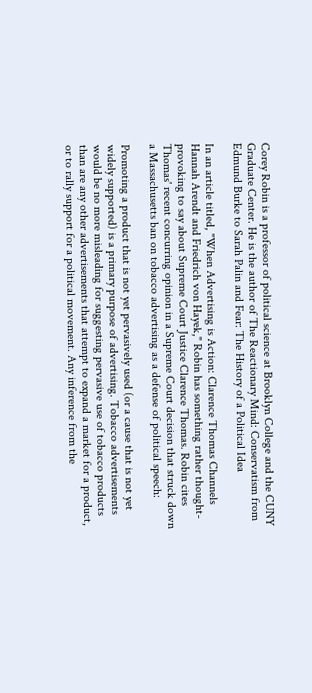Corey Robin is a professor of political science at Brooklyn College and the CUNY Graduate Center. He is the author of The Reactionary Mind: Conservatism from Edmund Burke to Sarah Palin and Fear: The History of a Political Idea

In an article titled, "When Advertising is Action: Clarence Thomas Channels Hannah Arendt and Friedrich von Hayek," Robin has something rather thought-provoking to say about Supreme Court Justice Clarence Thomas. Robin cites Thomas' recent concurring opinion in a Supreme Court decision that struck down a Massachusetts ban on tobacco advertising as a defense of political speech:

Promoting a product that is not yet pervasively used (or a cause that is not yet widely supported) is a primary purpose of advertising. Tobacco advertisements would be no more misleading for suggesting pervasive use of tobacco products than are any other advertisements that attempt to expand a market for a product, or to rally support for a political movement. Any inference from the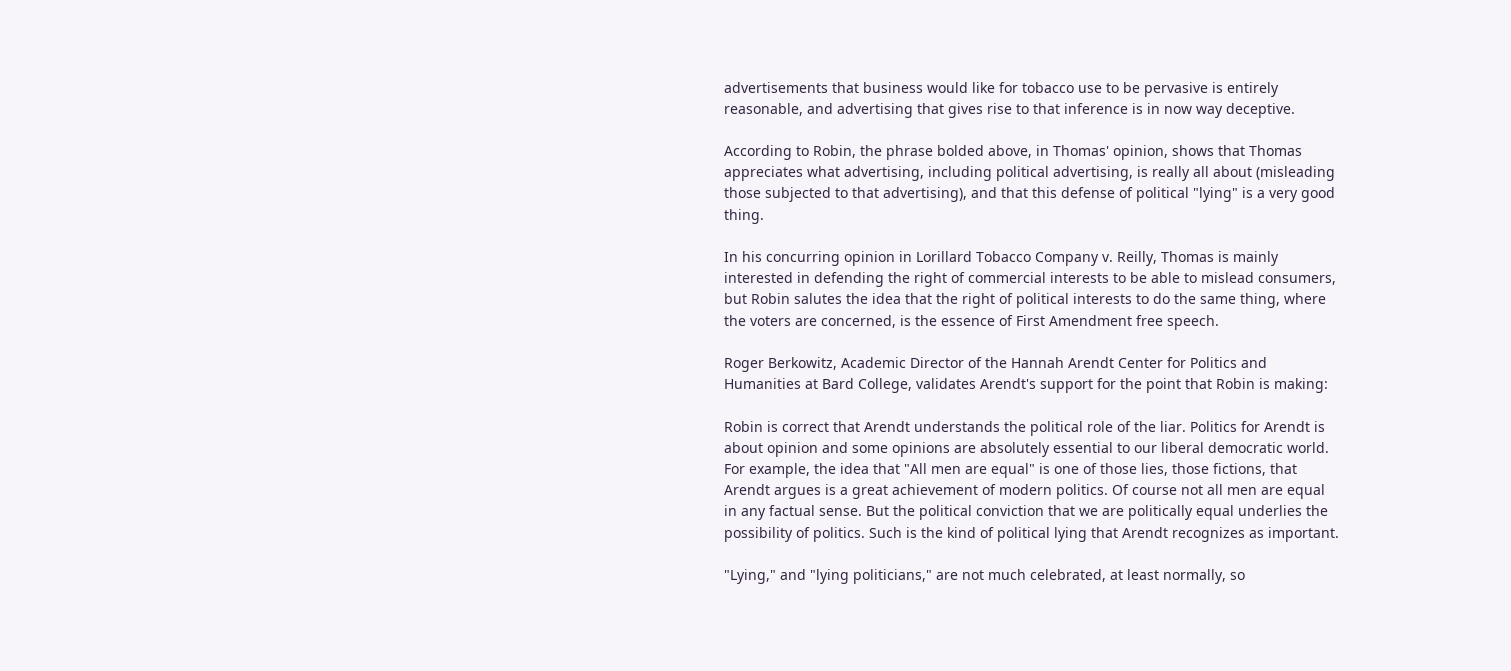advertisements that business would like for tobacco use to be pervasive is entirely reasonable, and advertising that gives rise to that inference is in now way deceptive.

According to Robin, the phrase bolded above, in Thomas' opinion, shows that Thomas appreciates what advertising, including political advertising, is really all about (misleading those subjected to that advertising), and that this defense of political "lying" is a very good thing.

In his concurring opinion in Lorillard Tobacco Company v. Reilly, Thomas is mainly interested in defending the right of commercial interests to be able to mislead consumers, but Robin salutes the idea that the right of political interests to do the same thing, where the voters are concerned, is the essence of First Amendment free speech.

Roger Berkowitz, Academic Director of the Hannah Arendt Center for Politics and Humanities at Bard College, validates Arendt's support for the point that Robin is making:

Robin is correct that Arendt understands the political role of the liar. Politics for Arendt is about opinion and some opinions are absolutely essential to our liberal democratic world. For example, the idea that "All men are equal" is one of those lies, those fictions, that Arendt argues is a great achievement of modern politics. Of course not all men are equal in any factual sense. But the political conviction that we are politically equal underlies the possibility of politics. Such is the kind of political lying that Arendt recognizes as important.

"Lying," and "lying politicians," are not much celebrated, at least normally, so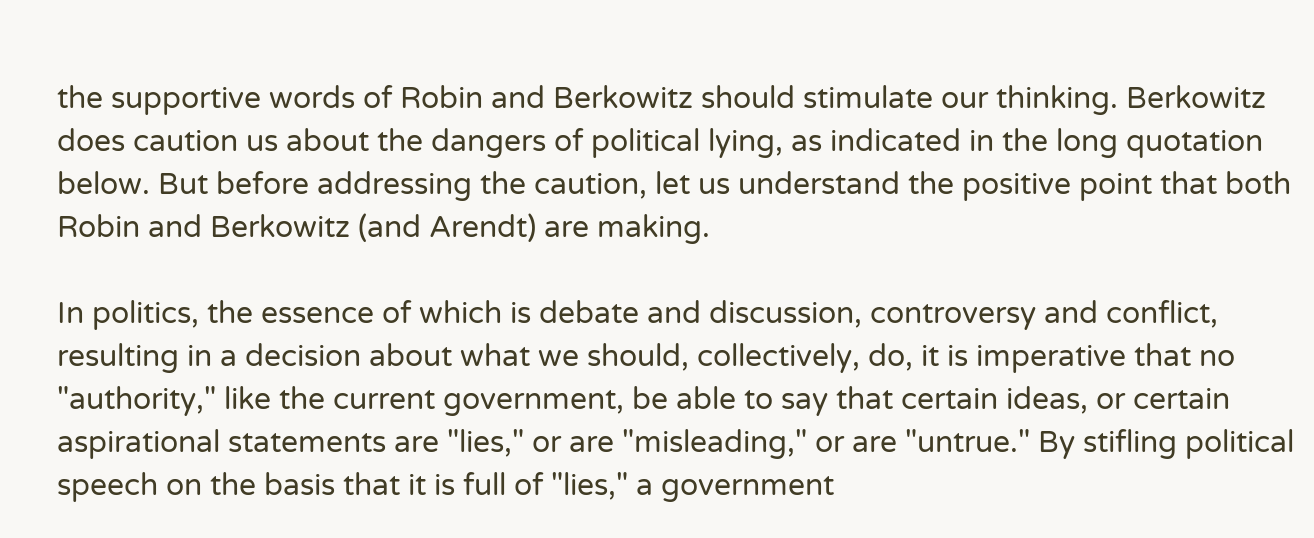the supportive words of Robin and Berkowitz should stimulate our thinking. Berkowitz does caution us about the dangers of political lying, as indicated in the long quotation below. But before addressing the caution, let us understand the positive point that both Robin and Berkowitz (and Arendt) are making.

In politics, the essence of which is debate and discussion, controversy and conflict, resulting in a decision about what we should, collectively, do, it is imperative that no "authority," like the current government, be able to say that certain ideas, or certain aspirational statements are "lies," or are "misleading," or are "untrue." By stifling political speech on the basis that it is full of "lies," a government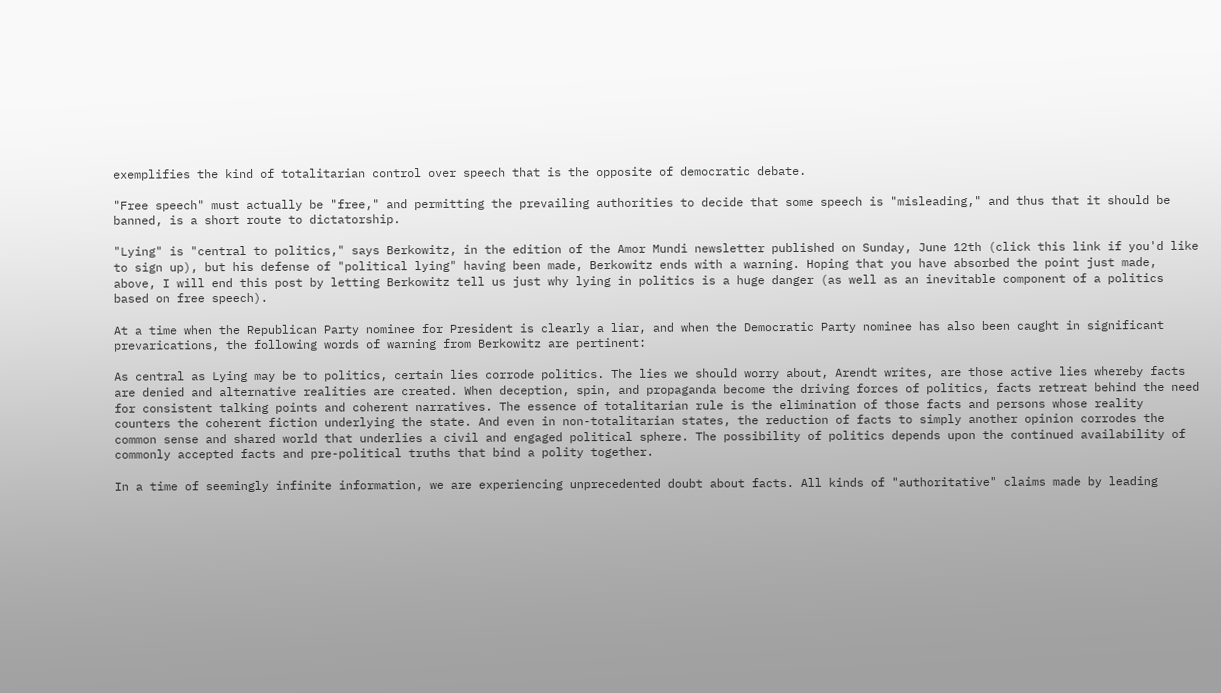exemplifies the kind of totalitarian control over speech that is the opposite of democratic debate.

"Free speech" must actually be "free," and permitting the prevailing authorities to decide that some speech is "misleading," and thus that it should be banned, is a short route to dictatorship.

"Lying" is "central to politics," says Berkowitz, in the edition of the Amor Mundi newsletter published on Sunday, June 12th (click this link if you'd like to sign up), but his defense of "political lying" having been made, Berkowitz ends with a warning. Hoping that you have absorbed the point just made, above, I will end this post by letting Berkowitz tell us just why lying in politics is a huge danger (as well as an inevitable component of a politics based on free speech).

At a time when the Republican Party nominee for President is clearly a liar, and when the Democratic Party nominee has also been caught in significant prevarications, the following words of warning from Berkowitz are pertinent:

As central as Lying may be to politics, certain lies corrode politics. The lies we should worry about, Arendt writes, are those active lies whereby facts are denied and alternative realities are created. When deception, spin, and propaganda become the driving forces of politics, facts retreat behind the need for consistent talking points and coherent narratives. The essence of totalitarian rule is the elimination of those facts and persons whose reality counters the coherent fiction underlying the state. And even in non-totalitarian states, the reduction of facts to simply another opinion corrodes the common sense and shared world that underlies a civil and engaged political sphere. The possibility of politics depends upon the continued availability of commonly accepted facts and pre-political truths that bind a polity together.

In a time of seemingly infinite information, we are experiencing unprecedented doubt about facts. All kinds of "authoritative" claims made by leading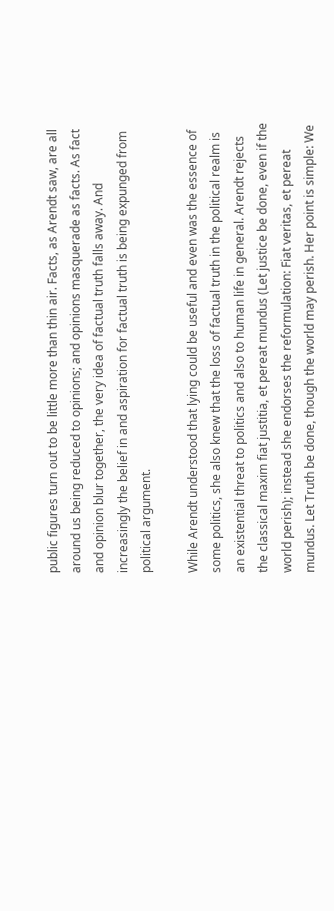public figures turn out to be little more than thin air. Facts, as Arendt saw, are all around us being reduced to opinions; and opinions masquerade as facts. As fact and opinion blur together, the very idea of factual truth falls away. And increasingly the belief in and aspiration for factual truth is being expunged from political argument.

While Arendt understood that lying could be useful and even was the essence of some politics, she also knew that the loss of factual truth in the political realm is an existential threat to politics and also to human life in general. Arendt rejects the classical maxim fiat justitia, et pereat mundus (Let justice be done, even if the world perish); instead she endorses the reformulation: Fiat veritas, et pereat mundus. Let Truth be done, though the world may perish. Her point is simple: We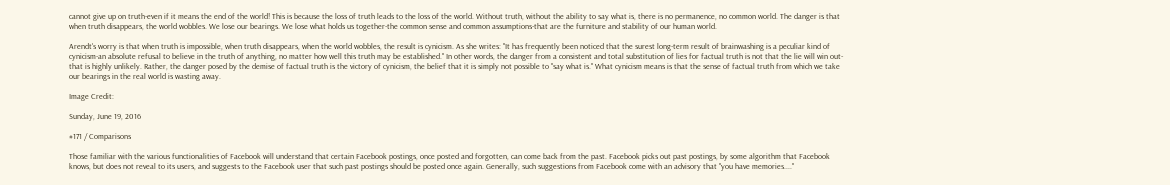cannot give up on truth-even if it means the end of the world! This is because the loss of truth leads to the loss of the world. Without truth, without the ability to say what is, there is no permanence, no common world. The danger is that when truth disappears, the world wobbles. We lose our bearings. We lose what holds us together-the common sense and common assumptions-that are the furniture and stability of our human world.

Arendt's worry is that when truth is impossible, when truth disappears, when the world wobbles, the result is cynicism. As she writes: "It has frequently been noticed that the surest long-term result of brainwashing is a peculiar kind of cynicism-an absolute refusal to believe in the truth of anything, no matter how well this truth may be established." In other words, the danger from a consistent and total substitution of lies for factual truth is not that the lie will win out-that is highly unlikely. Rather, the danger posed by the demise of factual truth is the victory of cynicism, the belief that it is simply not possible to "say what is." What cynicism means is that the sense of factual truth from which we take our bearings in the real world is wasting away.

Image Credit:

Sunday, June 19, 2016

#171 / Comparisons

Those familiar with the various functionalities of Facebook will understand that certain Facebook postings, once posted and forgotten, can come back from the past. Facebook picks out past postings, by some algorithm that Facebook knows, but does not reveal to its users, and suggests to the Facebook user that such past postings should be posted once again. Generally, such suggestions from Facebook come with an advisory that "you have memories...."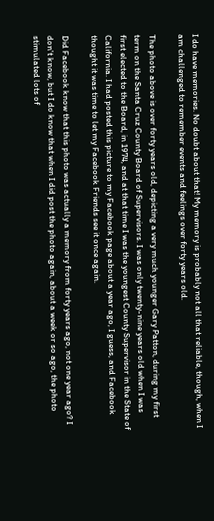I do have memories. No doubt about that! My memory is probably not all that reliable, though, when I am challenged to remember events and feelings over forty years old.

The photo above is over forty years old, depicting a very much younger Gary Patton, during my first term on the Santa Cruz County Board of Supervisors. I was only twenty-nine years old when I was first elected to the Board, in 1974, and at that time I was the youngest County Supervisor in the State of California. I had posted this picture to my Facebook page about a year ago, I guess, and Facebook thought it was time to let my Facebook Friends see it once again.

Did Facebook know that this photo was actually a memory from forty years ago, not one year ago? I don't know, but I do know that when I did post the photo again, about a week or so ago, the photo stimulated lots of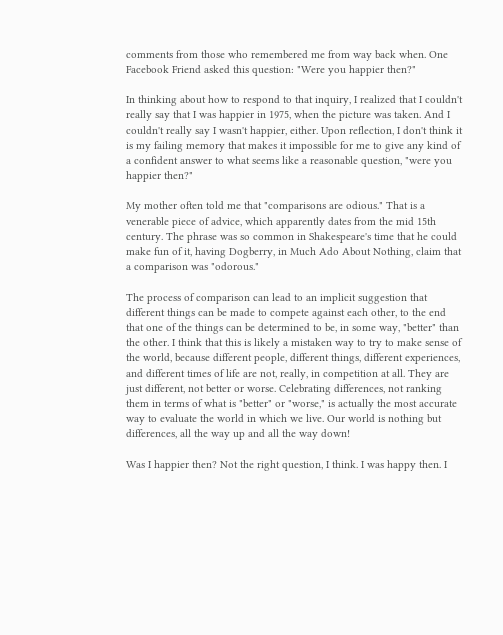comments from those who remembered me from way back when. One Facebook Friend asked this question: "Were you happier then?"

In thinking about how to respond to that inquiry, I realized that I couldn't really say that I was happier in 1975, when the picture was taken. And I couldn't really say I wasn't happier, either. Upon reflection, I don't think it is my failing memory that makes it impossible for me to give any kind of a confident answer to what seems like a reasonable question, "were you happier then?"

My mother often told me that "comparisons are odious." That is a venerable piece of advice, which apparently dates from the mid 15th century. The phrase was so common in Shakespeare's time that he could make fun of it, having Dogberry, in Much Ado About Nothing, claim that a comparison was "odorous."

The process of comparison can lead to an implicit suggestion that different things can be made to compete against each other, to the end that one of the things can be determined to be, in some way, "better" than the other. I think that this is likely a mistaken way to try to make sense of the world, because different people, different things, different experiences, and different times of life are not, really, in competition at all. They are just different, not better or worse. Celebrating differences, not ranking them in terms of what is "better" or "worse," is actually the most accurate way to evaluate the world in which we live. Our world is nothing but differences, all the way up and all the way down!

Was I happier then? Not the right question, I think. I was happy then. I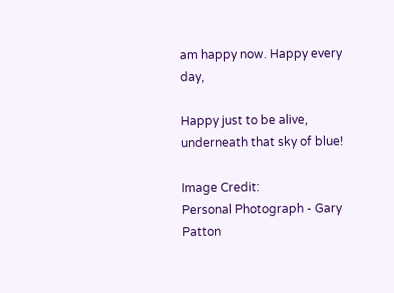am happy now. Happy every day,

Happy just to be alive, underneath that sky of blue!

Image Credit:
Personal Photograph - Gary Patton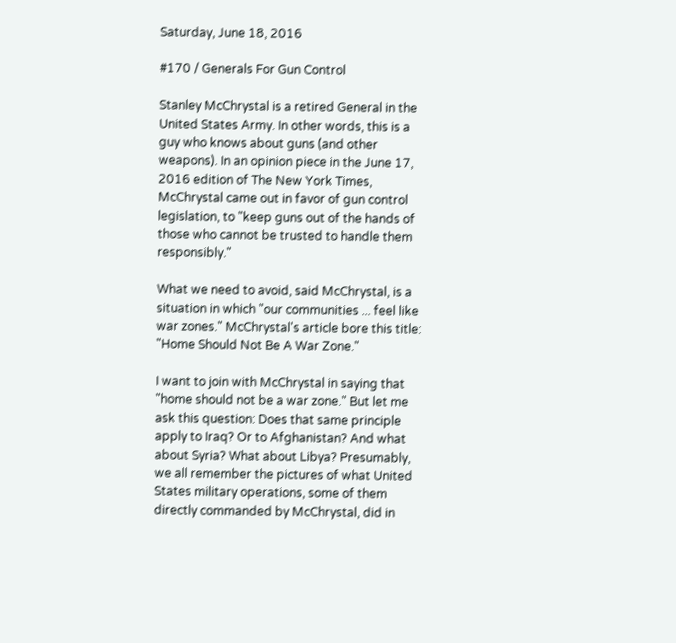Saturday, June 18, 2016

#170 / Generals For Gun Control

Stanley McChrystal is a retired General in the United States Army. In other words, this is a guy who knows about guns (and other weapons). In an opinion piece in the June 17, 2016 edition of The New York Times, McChrystal came out in favor of gun control legislation, to "keep guns out of the hands of those who cannot be trusted to handle them responsibly."

What we need to avoid, said McChrystal, is a situation in which "our communities ... feel like war zones." McChrystal's article bore this title: "Home Should Not Be A War Zone."

I want to join with McChrystal in saying that "home should not be a war zone." But let me ask this question: Does that same principle apply to Iraq? Or to Afghanistan? And what about Syria? What about Libya? Presumably, we all remember the pictures of what United States military operations, some of them directly commanded by McChrystal, did in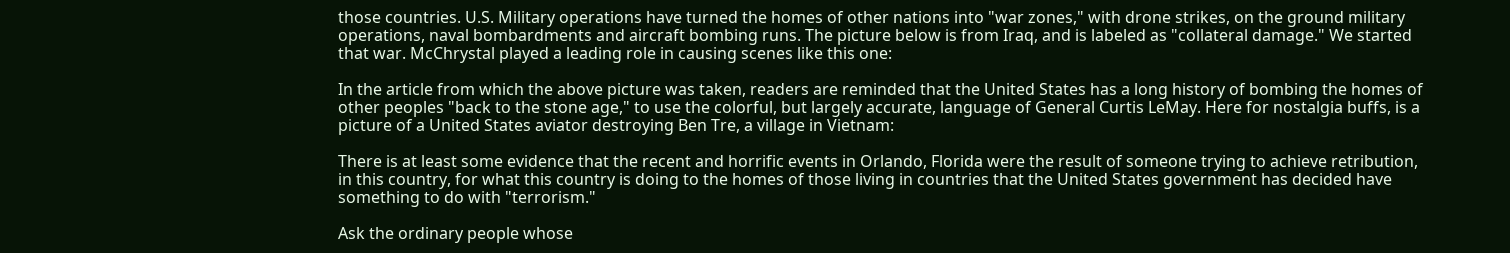those countries. U.S. Military operations have turned the homes of other nations into "war zones," with drone strikes, on the ground military operations, naval bombardments and aircraft bombing runs. The picture below is from Iraq, and is labeled as "collateral damage." We started that war. McChrystal played a leading role in causing scenes like this one:

In the article from which the above picture was taken, readers are reminded that the United States has a long history of bombing the homes of other peoples "back to the stone age," to use the colorful, but largely accurate, language of General Curtis LeMay. Here for nostalgia buffs, is a picture of a United States aviator destroying Ben Tre, a village in Vietnam:

There is at least some evidence that the recent and horrific events in Orlando, Florida were the result of someone trying to achieve retribution, in this country, for what this country is doing to the homes of those living in countries that the United States government has decided have something to do with "terrorism."

Ask the ordinary people whose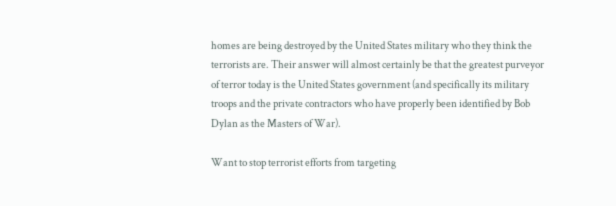homes are being destroyed by the United States military who they think the terrorists are. Their answer will almost certainly be that the greatest purveyor of terror today is the United States government (and specifically its military troops and the private contractors who have properly been identified by Bob Dylan as the Masters of War).

Want to stop terrorist efforts from targeting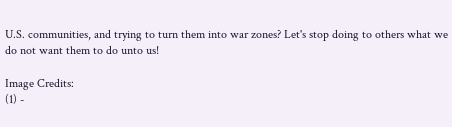U.S. communities, and trying to turn them into war zones? Let's stop doing to others what we do not want them to do unto us!

Image Credits:
(1) -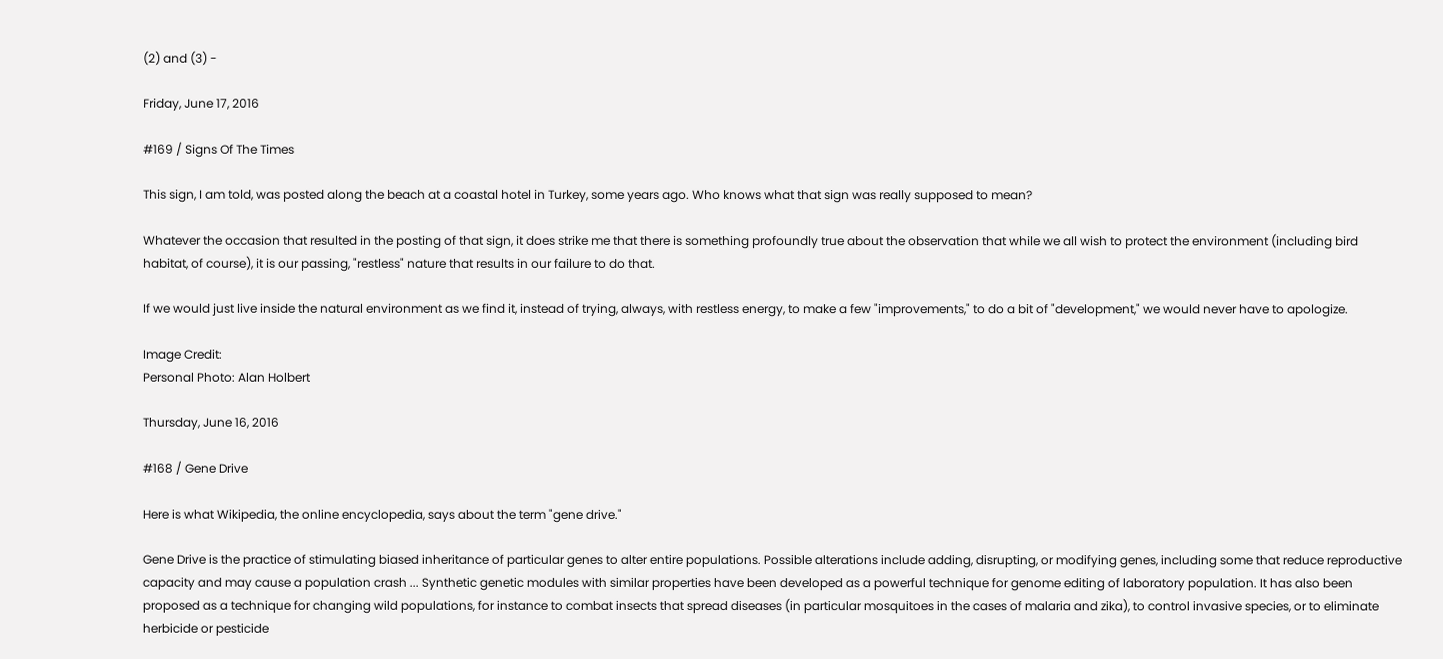(2) and (3) -

Friday, June 17, 2016

#169 / Signs Of The Times

This sign, I am told, was posted along the beach at a coastal hotel in Turkey, some years ago. Who knows what that sign was really supposed to mean?

Whatever the occasion that resulted in the posting of that sign, it does strike me that there is something profoundly true about the observation that while we all wish to protect the environment (including bird habitat, of course), it is our passing, "restless" nature that results in our failure to do that.

If we would just live inside the natural environment as we find it, instead of trying, always, with restless energy, to make a few "improvements," to do a bit of "development," we would never have to apologize.

Image Credit:
Personal Photo: Alan Holbert

Thursday, June 16, 2016

#168 / Gene Drive

Here is what Wikipedia, the online encyclopedia, says about the term "gene drive."

Gene Drive is the practice of stimulating biased inheritance of particular genes to alter entire populations. Possible alterations include adding, disrupting, or modifying genes, including some that reduce reproductive capacity and may cause a population crash ... Synthetic genetic modules with similar properties have been developed as a powerful technique for genome editing of laboratory population. It has also been proposed as a technique for changing wild populations, for instance to combat insects that spread diseases (in particular mosquitoes in the cases of malaria and zika), to control invasive species, or to eliminate herbicide or pesticide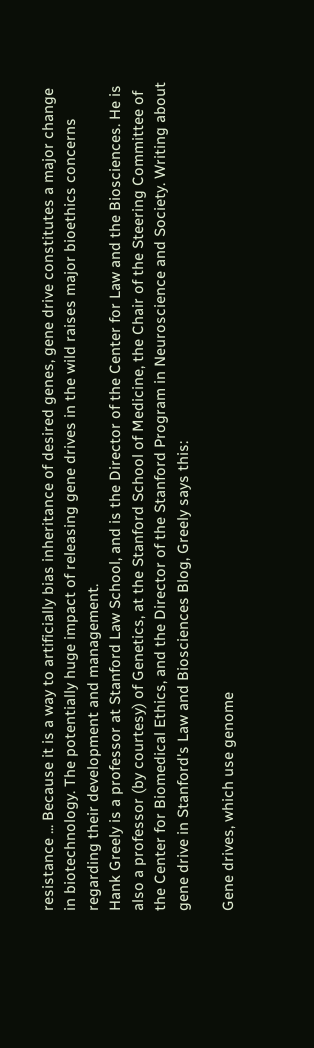resistance ... Because it is a way to artificially bias inheritance of desired genes, gene drive constitutes a major change in biotechnology. The potentially huge impact of releasing gene drives in the wild raises major bioethics concerns regarding their development and management.
Hank Greely is a professor at Stanford Law School, and is the Director of the Center for Law and the Biosciences. He is also a professor (by courtesy) of Genetics, at the Stanford School of Medicine, the Chair of the Steering Committee of the Center for Biomedical Ethics, and the Director of the Stanford Program in Neuroscience and Society. Writing about gene drive in Stanford's Law and Biosciences Blog, Greely says this:

Gene drives, which use genome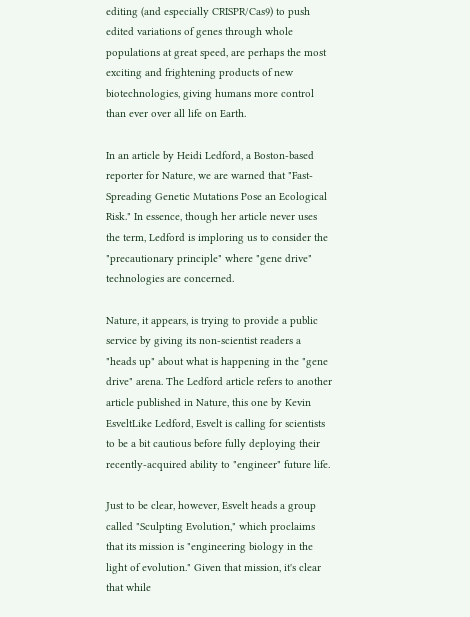editing (and especially CRISPR/Cas9) to push edited variations of genes through whole populations at great speed, are perhaps the most exciting and frightening products of new biotechnologies, giving humans more control than ever over all life on Earth.

In an article by Heidi Ledford, a Boston-based reporter for Nature, we are warned that "Fast-Spreading Genetic Mutations Pose an Ecological Risk." In essence, though her article never uses the term, Ledford is imploring us to consider the "precautionary principle" where "gene drive" technologies are concerned.

Nature, it appears, is trying to provide a public service by giving its non-scientist readers a "heads up" about what is happening in the "gene drive" arena. The Ledford article refers to another article published in Nature, this one by Kevin EsveltLike Ledford, Esvelt is calling for scientists to be a bit cautious before fully deploying their recently-acquired ability to "engineer" future life.

Just to be clear, however, Esvelt heads a group called "Sculpting Evolution," which proclaims that its mission is "engineering biology in the light of evolution." Given that mission, it's clear that while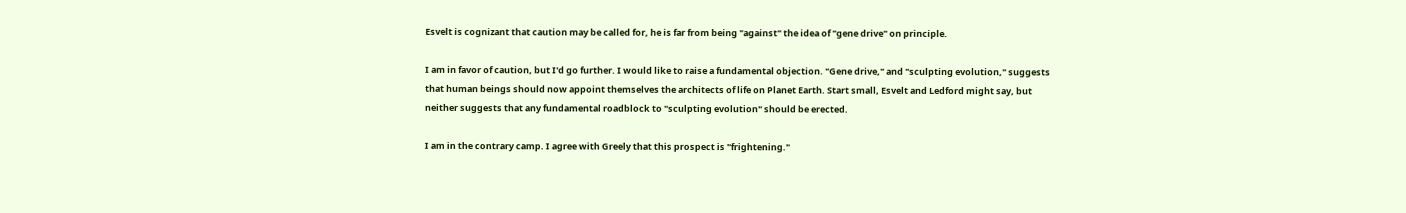Esvelt is cognizant that caution may be called for, he is far from being "against" the idea of "gene drive" on principle.

I am in favor of caution, but I'd go further. I would like to raise a fundamental objection. "Gene drive," and "sculpting evolution," suggests that human beings should now appoint themselves the architects of life on Planet Earth. Start small, Esvelt and Ledford might say, but neither suggests that any fundamental roadblock to "sculpting evolution" should be erected.

I am in the contrary camp. I agree with Greely that this prospect is "frightening."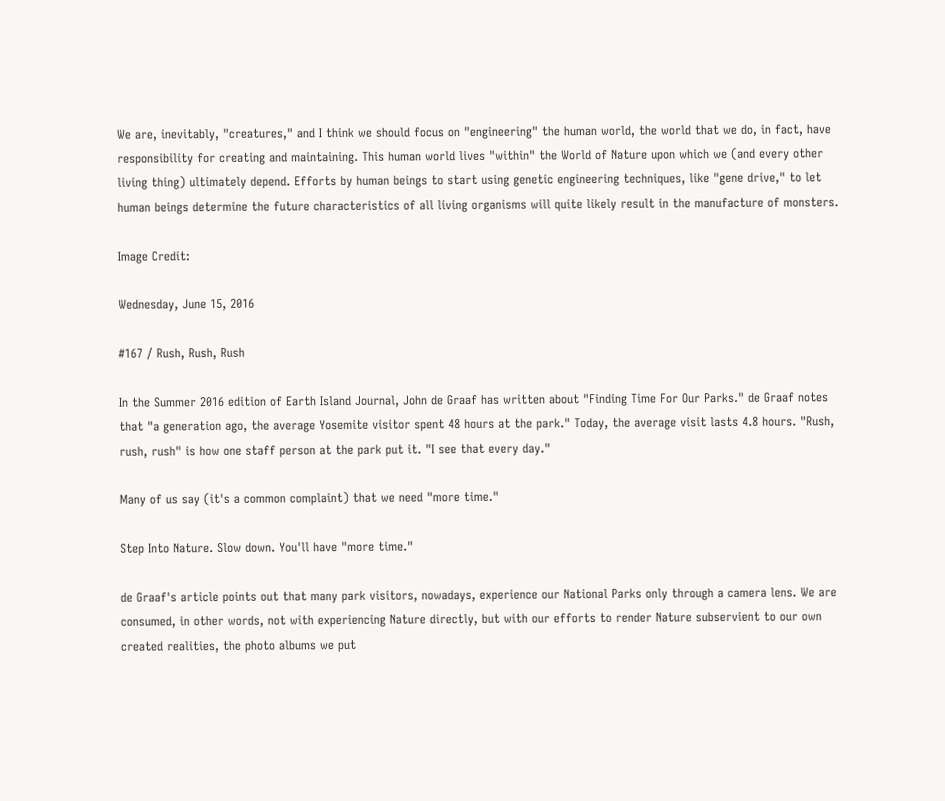We are, inevitably, "creatures," and I think we should focus on "engineering" the human world, the world that we do, in fact, have responsibility for creating and maintaining. This human world lives "within" the World of Nature upon which we (and every other living thing) ultimately depend. Efforts by human beings to start using genetic engineering techniques, like "gene drive," to let human beings determine the future characteristics of all living organisms will quite likely result in the manufacture of monsters.

Image Credit:

Wednesday, June 15, 2016

#167 / Rush, Rush, Rush

In the Summer 2016 edition of Earth Island Journal, John de Graaf has written about "Finding Time For Our Parks." de Graaf notes that "a generation ago, the average Yosemite visitor spent 48 hours at the park." Today, the average visit lasts 4.8 hours. "Rush, rush, rush" is how one staff person at the park put it. "I see that every day."

Many of us say (it's a common complaint) that we need "more time."

Step Into Nature. Slow down. You'll have "more time."

de Graaf's article points out that many park visitors, nowadays, experience our National Parks only through a camera lens. We are consumed, in other words, not with experiencing Nature directly, but with our efforts to render Nature subservient to our own created realities, the photo albums we put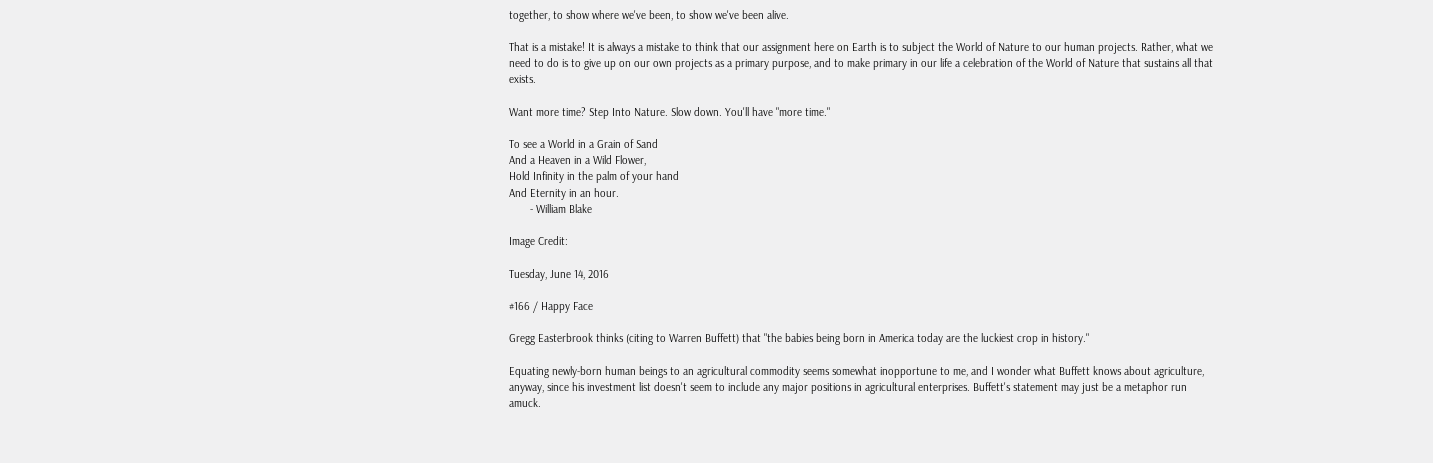together, to show where we've been, to show we've been alive.

That is a mistake! It is always a mistake to think that our assignment here on Earth is to subject the World of Nature to our human projects. Rather, what we need to do is to give up on our own projects as a primary purpose, and to make primary in our life a celebration of the World of Nature that sustains all that exists.

Want more time? Step Into Nature. Slow down. You'll have "more time."

To see a World in a Grain of Sand
And a Heaven in a Wild Flower,
Hold Infinity in the palm of your hand
And Eternity in an hour.
       - William Blake

Image Credit:

Tuesday, June 14, 2016

#166 / Happy Face

Gregg Easterbrook thinks (citing to Warren Buffett) that "the babies being born in America today are the luckiest crop in history."

Equating newly-born human beings to an agricultural commodity seems somewhat inopportune to me, and I wonder what Buffett knows about agriculture, anyway, since his investment list doesn't seem to include any major positions in agricultural enterprises. Buffett's statement may just be a metaphor run amuck.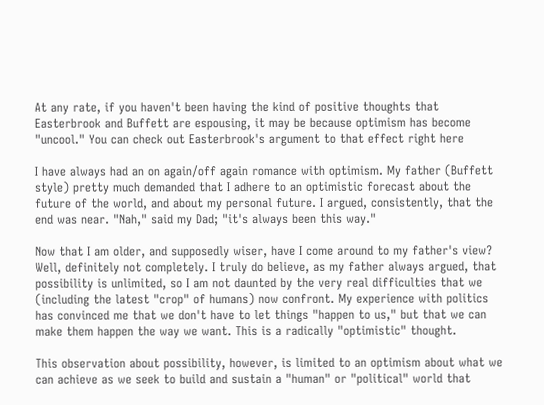At any rate, if you haven't been having the kind of positive thoughts that Easterbrook and Buffett are espousing, it may be because optimism has become "uncool." You can check out Easterbrook's argument to that effect right here

I have always had an on again/off again romance with optimism. My father (Buffett style) pretty much demanded that I adhere to an optimistic forecast about the future of the world, and about my personal future. I argued, consistently, that the end was near. "Nah," said my Dad; "it's always been this way."

Now that I am older, and supposedly wiser, have I come around to my father's view? Well, definitely not completely. I truly do believe, as my father always argued, that possibility is unlimited, so I am not daunted by the very real difficulties that we (including the latest "crop" of humans) now confront. My experience with politics has convinced me that we don't have to let things "happen to us," but that we can make them happen the way we want. This is a radically "optimistic" thought.

This observation about possibility, however, is limited to an optimism about what we can achieve as we seek to build and sustain a "human" or "political" world that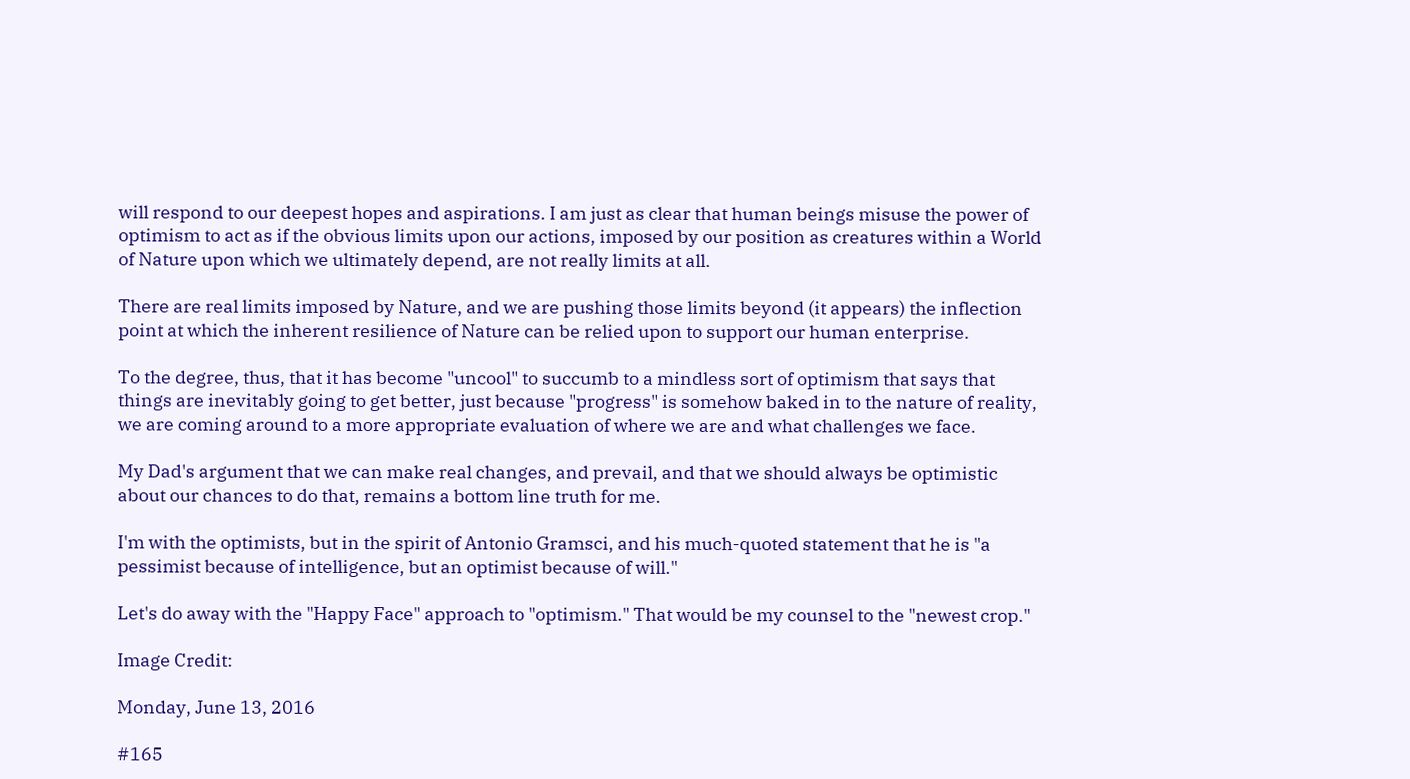will respond to our deepest hopes and aspirations. I am just as clear that human beings misuse the power of optimism to act as if the obvious limits upon our actions, imposed by our position as creatures within a World of Nature upon which we ultimately depend, are not really limits at all.

There are real limits imposed by Nature, and we are pushing those limits beyond (it appears) the inflection point at which the inherent resilience of Nature can be relied upon to support our human enterprise.

To the degree, thus, that it has become "uncool" to succumb to a mindless sort of optimism that says that things are inevitably going to get better, just because "progress" is somehow baked in to the nature of reality, we are coming around to a more appropriate evaluation of where we are and what challenges we face.

My Dad's argument that we can make real changes, and prevail, and that we should always be optimistic about our chances to do that, remains a bottom line truth for me.

I'm with the optimists, but in the spirit of Antonio Gramsci, and his much-quoted statement that he is "a pessimist because of intelligence, but an optimist because of will."

Let's do away with the "Happy Face" approach to "optimism." That would be my counsel to the "newest crop."

Image Credit:

Monday, June 13, 2016

#165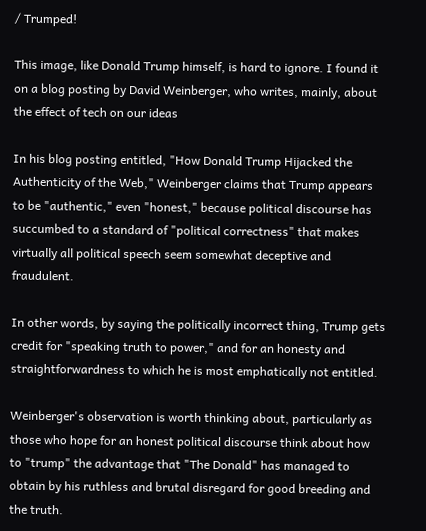/ Trumped!

This image, like Donald Trump himself, is hard to ignore. I found it on a blog posting by David Weinberger, who writes, mainly, about the effect of tech on our ideas

In his blog posting entitled, "How Donald Trump Hijacked the Authenticity of the Web," Weinberger claims that Trump appears to be "authentic," even "honest," because political discourse has succumbed to a standard of "political correctness" that makes virtually all political speech seem somewhat deceptive and fraudulent.

In other words, by saying the politically incorrect thing, Trump gets credit for "speaking truth to power," and for an honesty and straightforwardness to which he is most emphatically not entitled.

Weinberger's observation is worth thinking about, particularly as those who hope for an honest political discourse think about how to "trump" the advantage that "The Donald" has managed to obtain by his ruthless and brutal disregard for good breeding and the truth.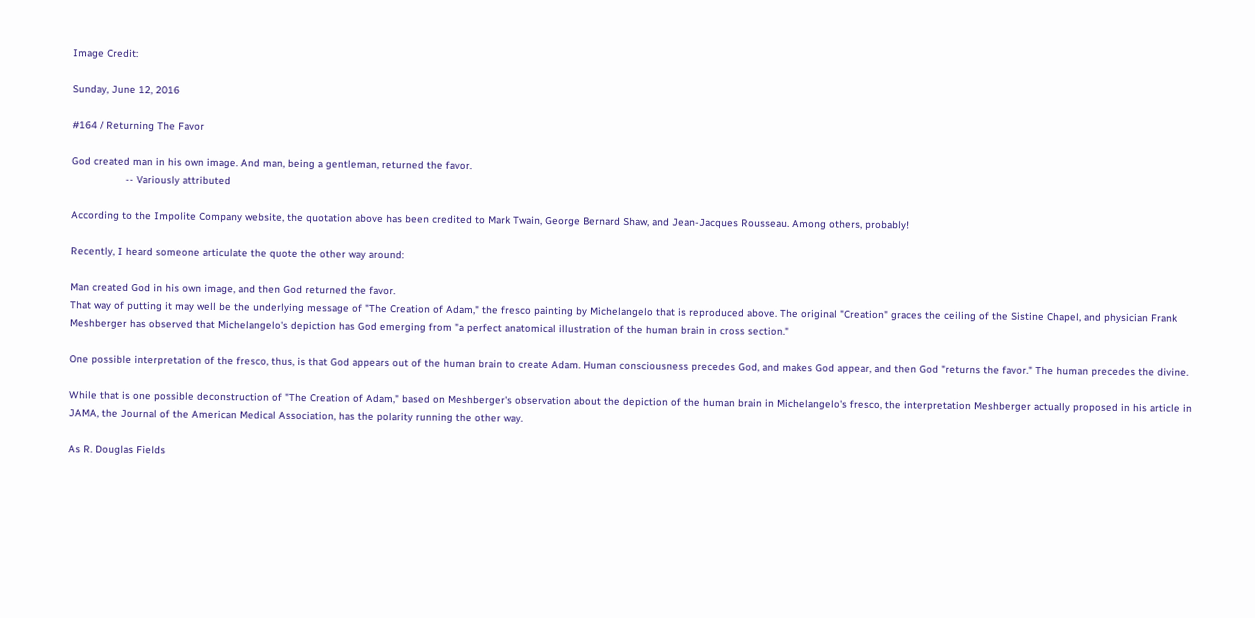Image Credit:

Sunday, June 12, 2016

#164 / Returning The Favor

God created man in his own image. And man, being a gentleman, returned the favor.
                  -- Variously attributed

According to the Impolite Company website, the quotation above has been credited to Mark Twain, George Bernard Shaw, and Jean-Jacques Rousseau. Among others, probably!

Recently, I heard someone articulate the quote the other way around:

Man created God in his own image, and then God returned the favor.
That way of putting it may well be the underlying message of "The Creation of Adam," the fresco painting by Michelangelo that is reproduced above. The original "Creation" graces the ceiling of the Sistine Chapel, and physician Frank Meshberger has observed that Michelangelo's depiction has God emerging from "a perfect anatomical illustration of the human brain in cross section."

One possible interpretation of the fresco, thus, is that God appears out of the human brain to create Adam. Human consciousness precedes God, and makes God appear, and then God "returns the favor." The human precedes the divine.

While that is one possible deconstruction of "The Creation of Adam," based on Meshberger's observation about the depiction of the human brain in Michelangelo's fresco, the interpretation Meshberger actually proposed in his article in JAMA, the Journal of the American Medical Association, has the polarity running the other way.

As R. Douglas Fields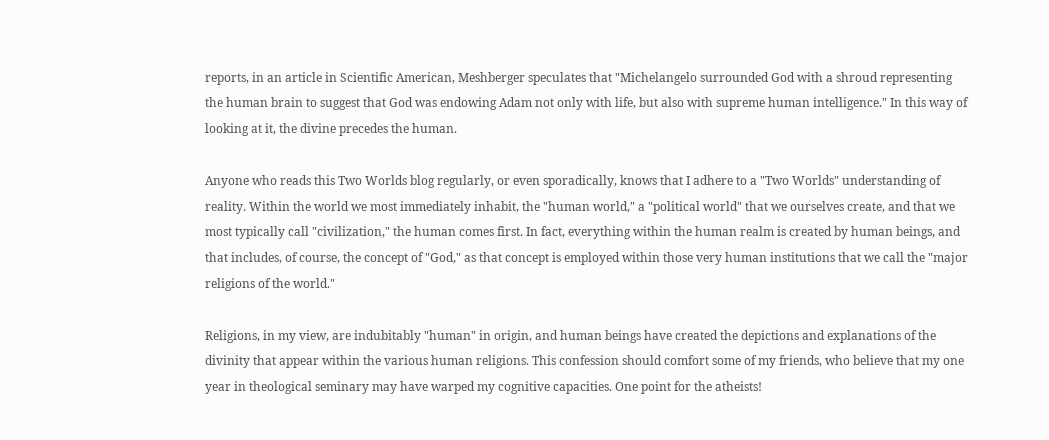reports, in an article in Scientific American, Meshberger speculates that "Michelangelo surrounded God with a shroud representing the human brain to suggest that God was endowing Adam not only with life, but also with supreme human intelligence." In this way of looking at it, the divine precedes the human.

Anyone who reads this Two Worlds blog regularly, or even sporadically, knows that I adhere to a "Two Worlds" understanding of reality. Within the world we most immediately inhabit, the "human world," a "political world" that we ourselves create, and that we most typically call "civilization," the human comes first. In fact, everything within the human realm is created by human beings, and that includes, of course, the concept of "God," as that concept is employed within those very human institutions that we call the "major religions of the world."

Religions, in my view, are indubitably "human" in origin, and human beings have created the depictions and explanations of the divinity that appear within the various human religions. This confession should comfort some of my friends, who believe that my one year in theological seminary may have warped my cognitive capacities. One point for the atheists!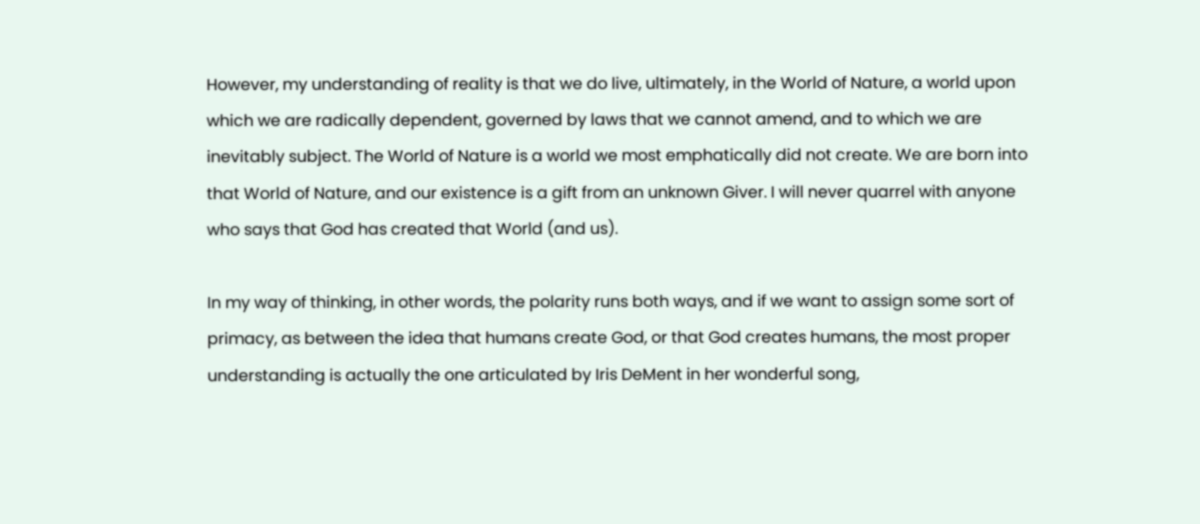However, my understanding of reality is that we do live, ultimately, in the World of Nature, a world upon which we are radically dependent, governed by laws that we cannot amend, and to which we are inevitably subject. The World of Nature is a world we most emphatically did not create. We are born into that World of Nature, and our existence is a gift from an unknown Giver. I will never quarrel with anyone who says that God has created that World (and us).

In my way of thinking, in other words, the polarity runs both ways, and if we want to assign some sort of primacy, as between the idea that humans create God, or that God creates humans, the most proper understanding is actually the one articulated by Iris DeMent in her wonderful song,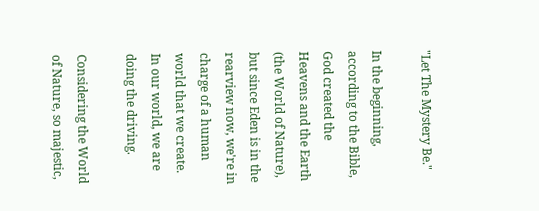"Let The Mystery Be."

In the beginning, according to the Bible, God created the Heavens and the Earth (the World of Nature), but since Eden is in the rearview now, we're in charge of a human world that we create. In our world, we are doing the driving.

Considering the World of Nature, so majestic,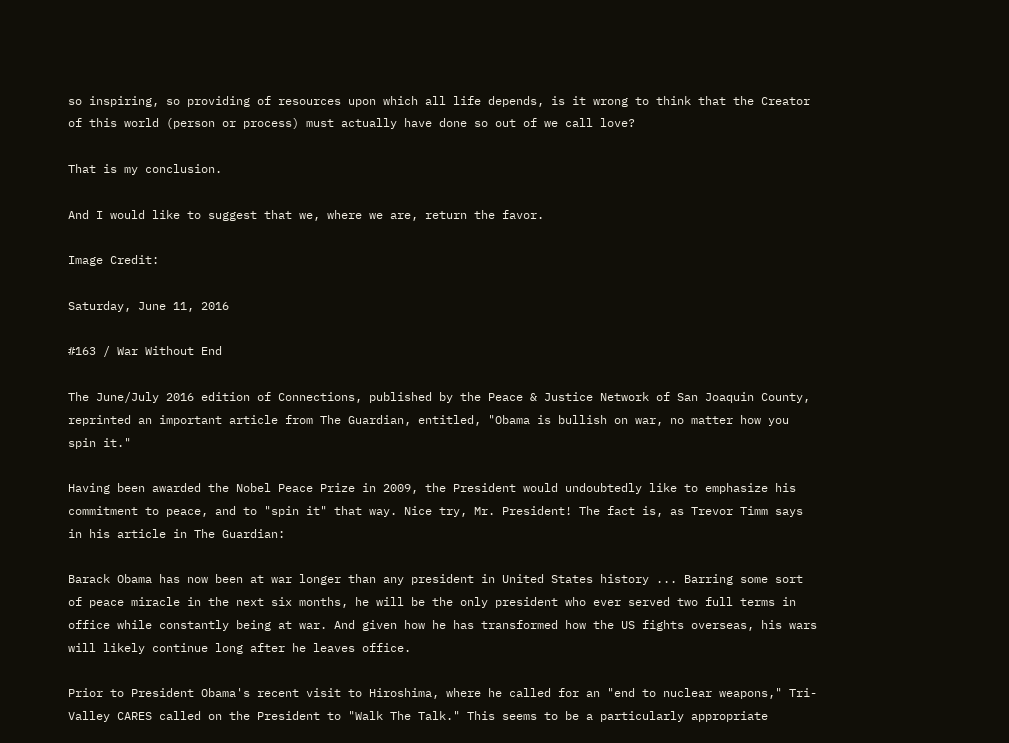so inspiring, so providing of resources upon which all life depends, is it wrong to think that the Creator of this world (person or process) must actually have done so out of we call love?

That is my conclusion.

And I would like to suggest that we, where we are, return the favor.

Image Credit:

Saturday, June 11, 2016

#163 / War Without End

The June/July 2016 edition of Connections, published by the Peace & Justice Network of San Joaquin County, reprinted an important article from The Guardian, entitled, "Obama is bullish on war, no matter how you spin it."

Having been awarded the Nobel Peace Prize in 2009, the President would undoubtedly like to emphasize his commitment to peace, and to "spin it" that way. Nice try, Mr. President! The fact is, as Trevor Timm says in his article in The Guardian:

Barack Obama has now been at war longer than any president in United States history ... Barring some sort of peace miracle in the next six months, he will be the only president who ever served two full terms in office while constantly being at war. And given how he has transformed how the US fights overseas, his wars will likely continue long after he leaves office.

Prior to President Obama's recent visit to Hiroshima, where he called for an "end to nuclear weapons," Tri-Valley CARES called on the President to "Walk The Talk." This seems to be a particularly appropriate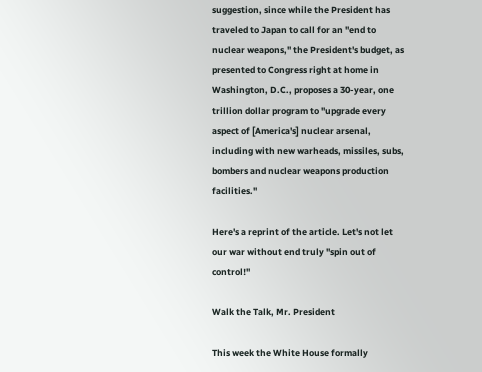suggestion, since while the President has traveled to Japan to call for an "end to nuclear weapons," the President's budget, as presented to Congress right at home in Washington, D.C., proposes a 30-year, one trillion dollar program to "upgrade every aspect of [America's] nuclear arsenal, including with new warheads, missiles, subs, bombers and nuclear weapons production facilities."

Here's a reprint of the article. Let's not let our war without end truly "spin out of control!"

Walk the Talk, Mr. President

This week the White House formally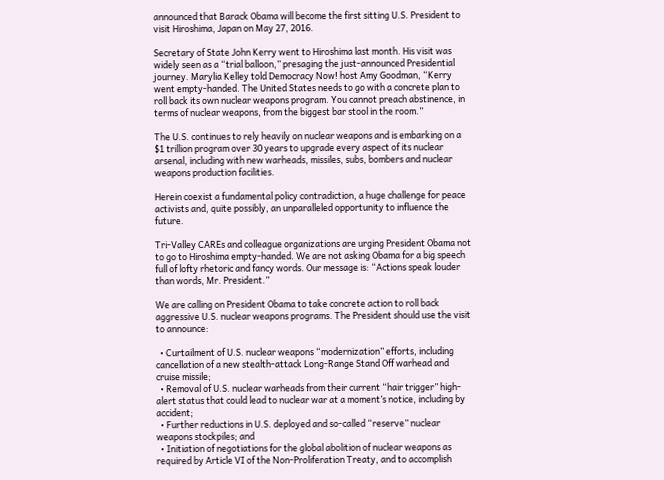announced that Barack Obama will become the first sitting U.S. President to visit Hiroshima, Japan on May 27, 2016.

Secretary of State John Kerry went to Hiroshima last month. His visit was widely seen as a “trial balloon,” presaging the just-announced Presidential journey. Marylia Kelley told Democracy Now! host Amy Goodman, “Kerry went empty-handed. The United States needs to go with a concrete plan to roll back its own nuclear weapons program. You cannot preach abstinence, in terms of nuclear weapons, from the biggest bar stool in the room.”

The U.S. continues to rely heavily on nuclear weapons and is embarking on a $1 trillion program over 30 years to upgrade every aspect of its nuclear arsenal, including with new warheads, missiles, subs, bombers and nuclear weapons production facilities.

Herein coexist a fundamental policy contradiction, a huge challenge for peace activists and, quite possibly, an unparalleled opportunity to influence the future.

Tri-Valley CAREs and colleague organizations are urging President Obama not to go to Hiroshima empty-handed. We are not asking Obama for a big speech full of lofty rhetoric and fancy words. Our message is: “Actions speak louder than words, Mr. President.”

We are calling on President Obama to take concrete action to roll back aggressive U.S. nuclear weapons programs. The President should use the visit to announce:

  • Curtailment of U.S. nuclear weapons “modernization” efforts, including cancellation of a new stealth-attack Long-Range Stand Off warhead and cruise missile;
  • Removal of U.S. nuclear warheads from their current “hair trigger” high-alert status that could lead to nuclear war at a moment’s notice, including by accident;
  • Further reductions in U.S. deployed and so-called “reserve” nuclear weapons stockpiles; and
  • Initiation of negotiations for the global abolition of nuclear weapons as required by Article VI of the Non-Proliferation Treaty, and to accomplish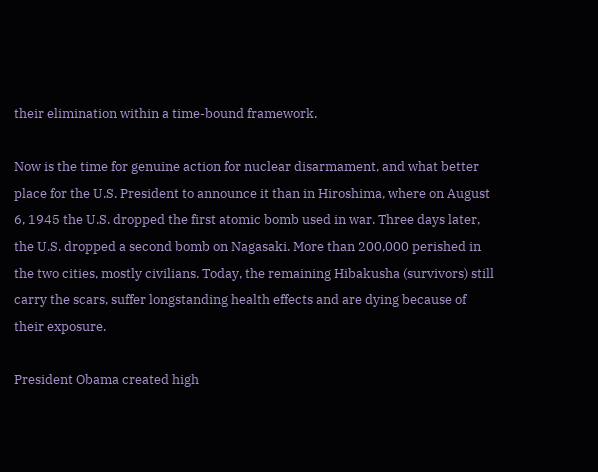their elimination within a time-bound framework.

Now is the time for genuine action for nuclear disarmament, and what better place for the U.S. President to announce it than in Hiroshima, where on August 6, 1945 the U.S. dropped the first atomic bomb used in war. Three days later, the U.S. dropped a second bomb on Nagasaki. More than 200,000 perished in the two cities, mostly civilians. Today, the remaining Hibakusha (survivors) still carry the scars, suffer longstanding health effects and are dying because of their exposure.

President Obama created high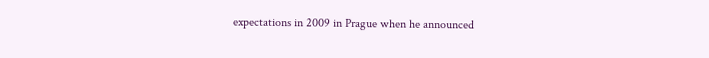expectations in 2009 in Prague when he announced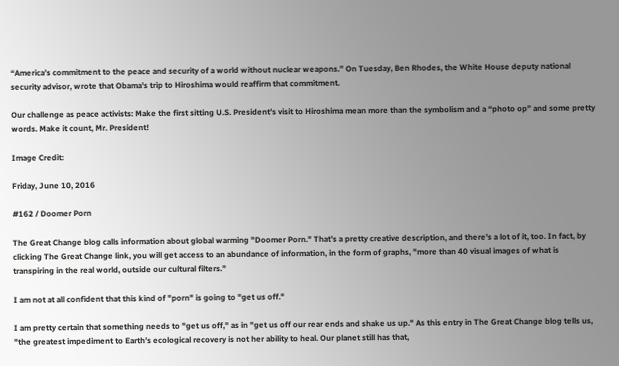“America’s commitment to the peace and security of a world without nuclear weapons.” On Tuesday, Ben Rhodes, the White House deputy national security advisor, wrote that Obama's trip to Hiroshima would reaffirm that commitment.

Our challenge as peace activists: Make the first sitting U.S. President’s visit to Hiroshima mean more than the symbolism and a “photo op” and some pretty words. Make it count, Mr. President!

Image Credit:

Friday, June 10, 2016

#162 / Doomer Porn

The Great Change blog calls information about global warming "Doomer Porn." That's a pretty creative description, and there's a lot of it, too. In fact, by clicking The Great Change link, you will get access to an abundance of information, in the form of graphs, "more than 40 visual images of what is transpiring in the real world, outside our cultural filters."

I am not at all confident that this kind of "porn" is going to "get us off."

I am pretty certain that something needs to "get us off," as in "get us off our rear ends and shake us up." As this entry in The Great Change blog tells us, "the greatest impediment to Earth’s ecological recovery is not her ability to heal. Our planet still has that,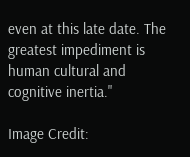even at this late date. The greatest impediment is human cultural and cognitive inertia."

Image Credit: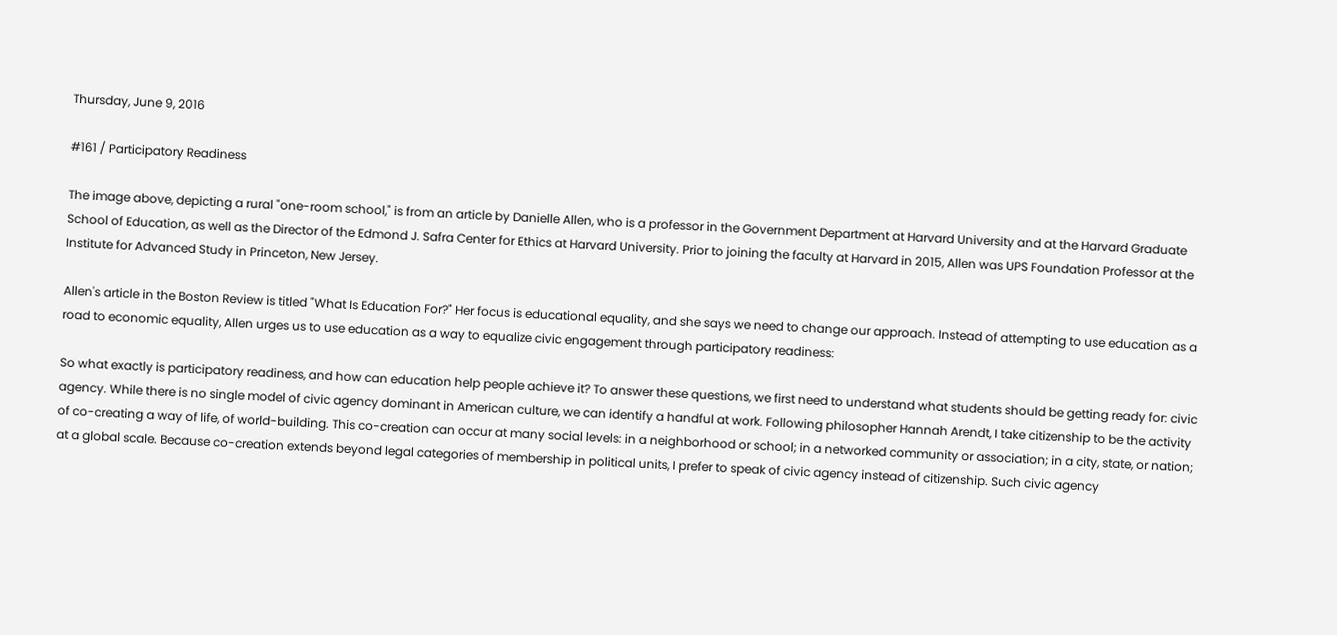Thursday, June 9, 2016

#161 / Participatory Readiness

The image above, depicting a rural "one-room school," is from an article by Danielle Allen, who is a professor in the Government Department at Harvard University and at the Harvard Graduate School of Education, as well as the Director of the Edmond J. Safra Center for Ethics at Harvard University. Prior to joining the faculty at Harvard in 2015, Allen was UPS Foundation Professor at the Institute for Advanced Study in Princeton, New Jersey.

Allen's article in the Boston Review is titled "What Is Education For?" Her focus is educational equality, and she says we need to change our approach. Instead of attempting to use education as a road to economic equality, Allen urges us to use education as a way to equalize civic engagement through participatory readiness:

So what exactly is participatory readiness, and how can education help people achieve it? To answer these questions, we first need to understand what students should be getting ready for: civic agency. While there is no single model of civic agency dominant in American culture, we can identify a handful at work. Following philosopher Hannah Arendt, I take citizenship to be the activity of co-creating a way of life, of world-building. This co-creation can occur at many social levels: in a neighborhood or school; in a networked community or association; in a city, state, or nation; at a global scale. Because co-creation extends beyond legal categories of membership in political units, I prefer to speak of civic agency instead of citizenship. Such civic agency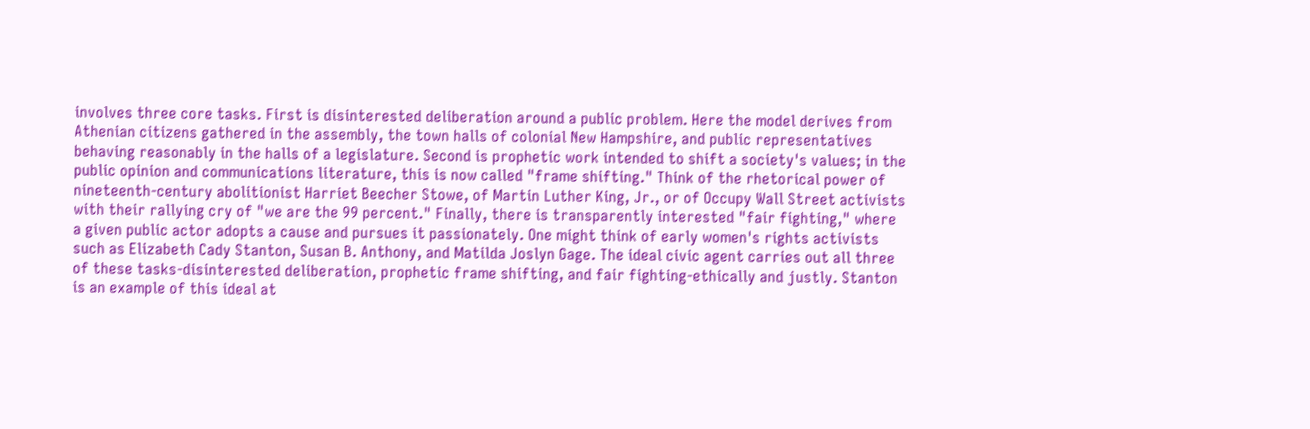involves three core tasks. First is disinterested deliberation around a public problem. Here the model derives from Athenian citizens gathered in the assembly, the town halls of colonial New Hampshire, and public representatives behaving reasonably in the halls of a legislature. Second is prophetic work intended to shift a society's values; in the public opinion and communications literature, this is now called "frame shifting." Think of the rhetorical power of nineteenth-century abolitionist Harriet Beecher Stowe, of Martin Luther King, Jr., or of Occupy Wall Street activists with their rallying cry of "we are the 99 percent." Finally, there is transparently interested "fair fighting," where a given public actor adopts a cause and pursues it passionately. One might think of early women's rights activists such as Elizabeth Cady Stanton, Susan B. Anthony, and Matilda Joslyn Gage. The ideal civic agent carries out all three of these tasks-disinterested deliberation, prophetic frame shifting, and fair fighting-ethically and justly. Stanton is an example of this ideal at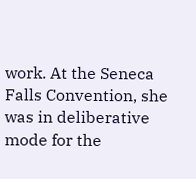work. At the Seneca Falls Convention, she was in deliberative mode for the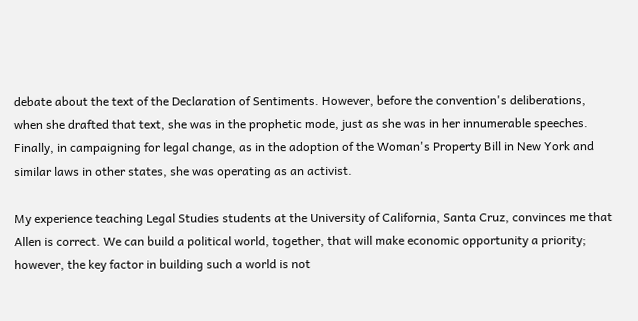debate about the text of the Declaration of Sentiments. However, before the convention's deliberations, when she drafted that text, she was in the prophetic mode, just as she was in her innumerable speeches. Finally, in campaigning for legal change, as in the adoption of the Woman's Property Bill in New York and similar laws in other states, she was operating as an activist.

My experience teaching Legal Studies students at the University of California, Santa Cruz, convinces me that Allen is correct. We can build a political world, together, that will make economic opportunity a priority; however, the key factor in building such a world is not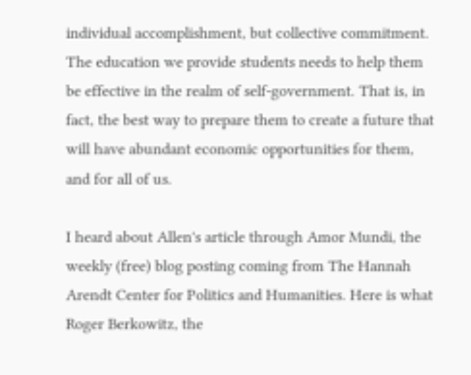individual accomplishment, but collective commitment. The education we provide students needs to help them be effective in the realm of self-government. That is, in fact, the best way to prepare them to create a future that will have abundant economic opportunities for them, and for all of us.

I heard about Allen's article through Amor Mundi, the weekly (free) blog posting coming from The Hannah Arendt Center for Politics and Humanities. Here is what Roger Berkowitz, the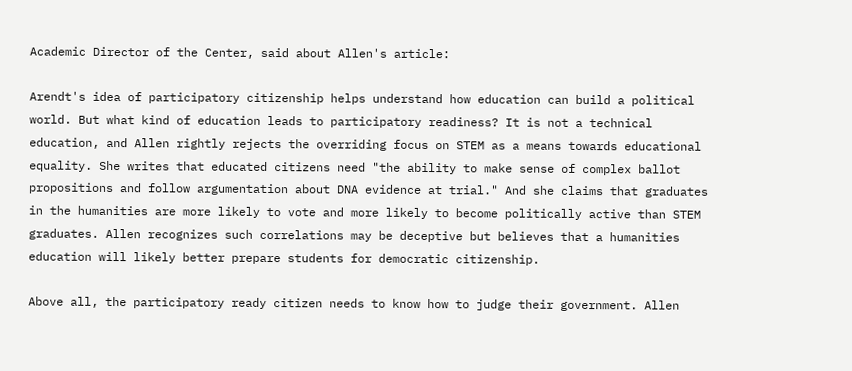Academic Director of the Center, said about Allen's article:

Arendt's idea of participatory citizenship helps understand how education can build a political world. But what kind of education leads to participatory readiness? It is not a technical education, and Allen rightly rejects the overriding focus on STEM as a means towards educational equality. She writes that educated citizens need "the ability to make sense of complex ballot propositions and follow argumentation about DNA evidence at trial." And she claims that graduates in the humanities are more likely to vote and more likely to become politically active than STEM graduates. Allen recognizes such correlations may be deceptive but believes that a humanities education will likely better prepare students for democratic citizenship.

Above all, the participatory ready citizen needs to know how to judge their government. Allen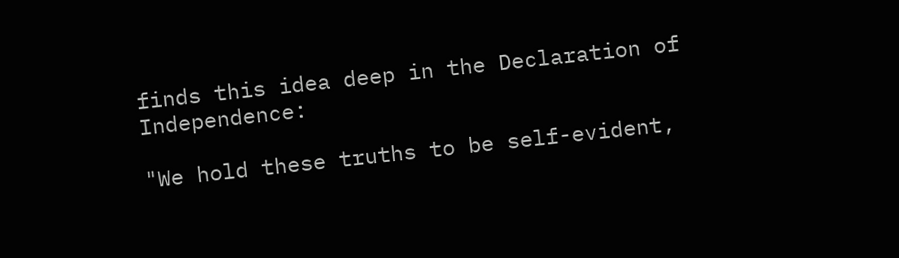finds this idea deep in the Declaration of Independence:

"We hold these truths to be self-evident,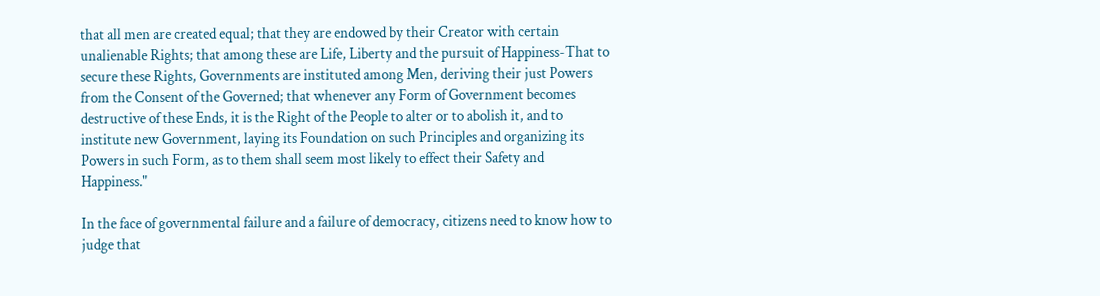that all men are created equal; that they are endowed by their Creator with certain unalienable Rights; that among these are Life, Liberty and the pursuit of Happiness-That to secure these Rights, Governments are instituted among Men, deriving their just Powers from the Consent of the Governed; that whenever any Form of Government becomes destructive of these Ends, it is the Right of the People to alter or to abolish it, and to institute new Government, laying its Foundation on such Principles and organizing its Powers in such Form, as to them shall seem most likely to effect their Safety and Happiness."

In the face of governmental failure and a failure of democracy, citizens need to know how to judge that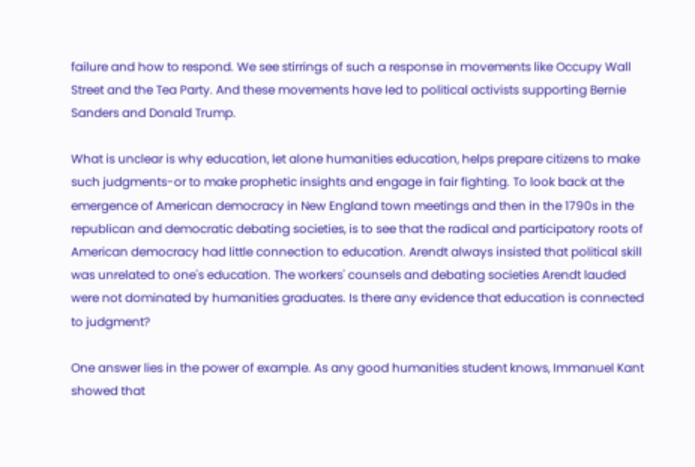failure and how to respond. We see stirrings of such a response in movements like Occupy Wall Street and the Tea Party. And these movements have led to political activists supporting Bernie Sanders and Donald Trump.

What is unclear is why education, let alone humanities education, helps prepare citizens to make such judgments-or to make prophetic insights and engage in fair fighting. To look back at the emergence of American democracy in New England town meetings and then in the 1790s in the republican and democratic debating societies, is to see that the radical and participatory roots of American democracy had little connection to education. Arendt always insisted that political skill was unrelated to one's education. The workers' counsels and debating societies Arendt lauded were not dominated by humanities graduates. Is there any evidence that education is connected to judgment?

One answer lies in the power of example. As any good humanities student knows, Immanuel Kant showed that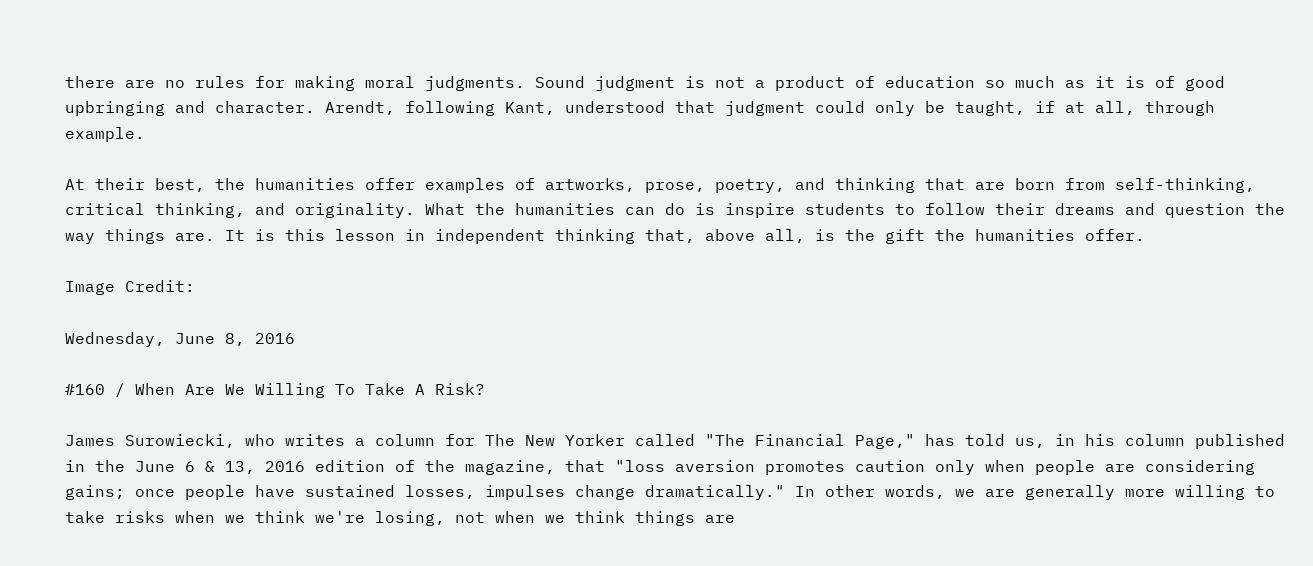there are no rules for making moral judgments. Sound judgment is not a product of education so much as it is of good upbringing and character. Arendt, following Kant, understood that judgment could only be taught, if at all, through example.

At their best, the humanities offer examples of artworks, prose, poetry, and thinking that are born from self-thinking, critical thinking, and originality. What the humanities can do is inspire students to follow their dreams and question the way things are. It is this lesson in independent thinking that, above all, is the gift the humanities offer.

Image Credit:

Wednesday, June 8, 2016

#160 / When Are We Willing To Take A Risk?

James Surowiecki, who writes a column for The New Yorker called "The Financial Page," has told us, in his column published in the June 6 & 13, 2016 edition of the magazine, that "loss aversion promotes caution only when people are considering gains; once people have sustained losses, impulses change dramatically." In other words, we are generally more willing to take risks when we think we're losing, not when we think things are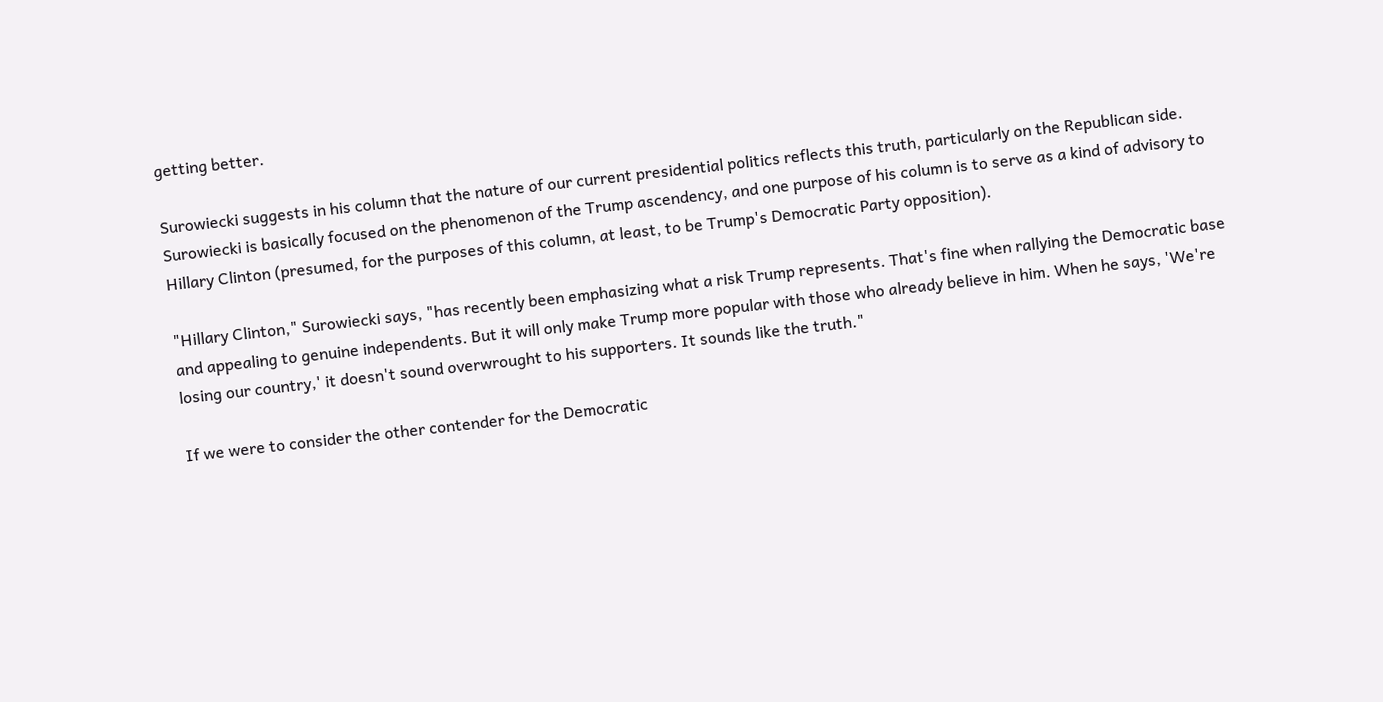getting better.

Surowiecki suggests in his column that the nature of our current presidential politics reflects this truth, particularly on the Republican side. Surowiecki is basically focused on the phenomenon of the Trump ascendency, and one purpose of his column is to serve as a kind of advisory to Hillary Clinton (presumed, for the purposes of this column, at least, to be Trump's Democratic Party opposition).

"Hillary Clinton," Surowiecki says, "has recently been emphasizing what a risk Trump represents. That's fine when rallying the Democratic base and appealing to genuine independents. But it will only make Trump more popular with those who already believe in him. When he says, 'We're losing our country,' it doesn't sound overwrought to his supporters. It sounds like the truth."

If we were to consider the other contender for the Democratic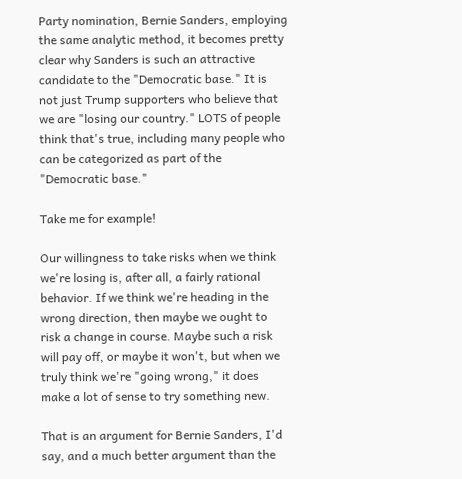Party nomination, Bernie Sanders, employing the same analytic method, it becomes pretty clear why Sanders is such an attractive candidate to the "Democratic base." It is not just Trump supporters who believe that we are "losing our country." LOTS of people think that's true, including many people who can be categorized as part of the "Democratic base."

Take me for example!

Our willingness to take risks when we think we're losing is, after all, a fairly rational behavior. If we think we're heading in the wrong direction, then maybe we ought to risk a change in course. Maybe such a risk will pay off, or maybe it won't, but when we truly think we're "going wrong," it does make a lot of sense to try something new.

That is an argument for Bernie Sanders, I'd say, and a much better argument than the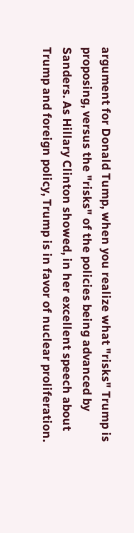argument for Donald Tump, when you realize what "risks" Trump is proposing, versus the "risks" of the policies being advanced by Sanders. As Hillary Clinton showed, in her excellent speech about Trump and foreign policy, Trump is in favor of nuclear proliferation.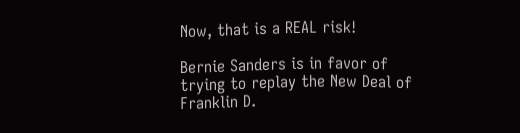Now, that is a REAL risk!

Bernie Sanders is in favor of trying to replay the New Deal of Franklin D.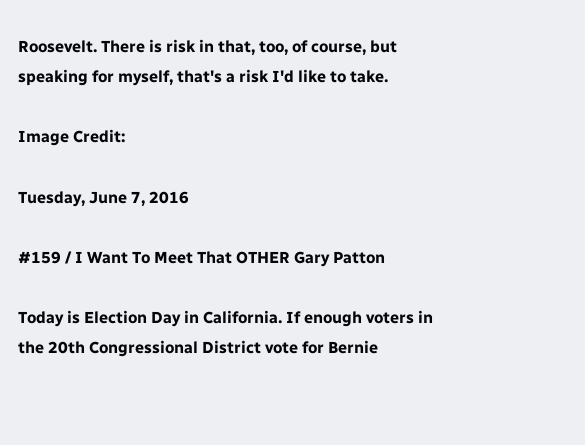Roosevelt. There is risk in that, too, of course, but speaking for myself, that's a risk I'd like to take.

Image Credit:

Tuesday, June 7, 2016

#159 / I Want To Meet That OTHER Gary Patton

Today is Election Day in California. If enough voters in the 20th Congressional District vote for Bernie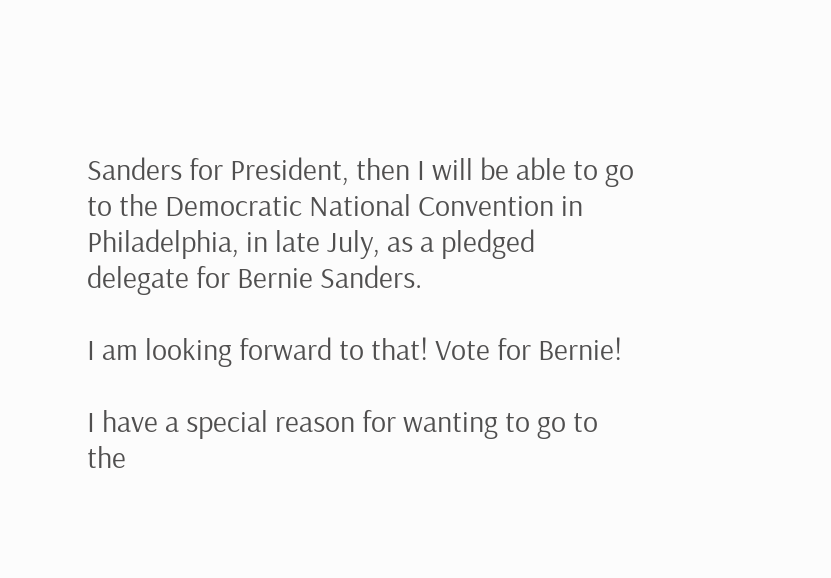Sanders for President, then I will be able to go to the Democratic National Convention in Philadelphia, in late July, as a pledged delegate for Bernie Sanders.

I am looking forward to that! Vote for Bernie!

I have a special reason for wanting to go to the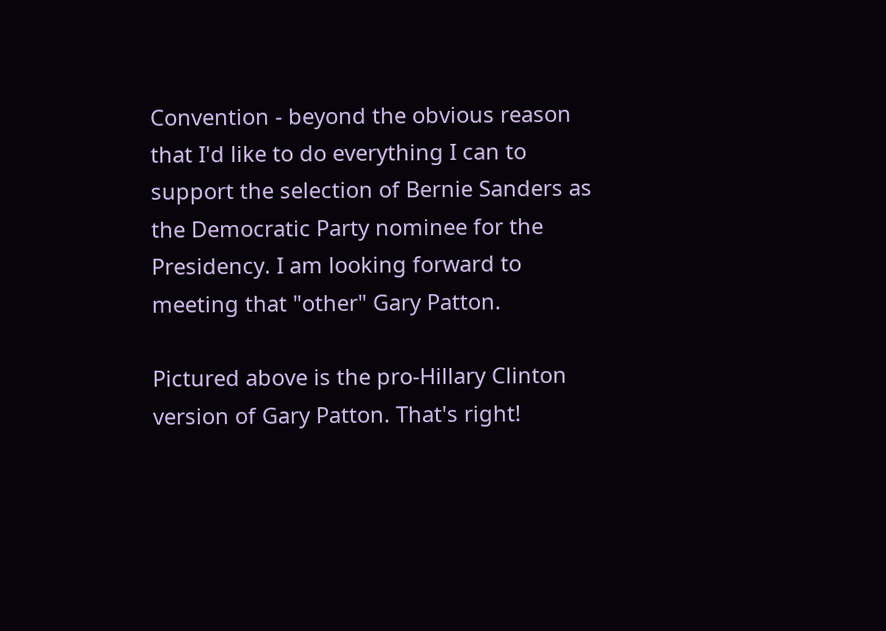Convention - beyond the obvious reason that I'd like to do everything I can to support the selection of Bernie Sanders as the Democratic Party nominee for the Presidency. I am looking forward to meeting that "other" Gary Patton.

Pictured above is the pro-Hillary Clinton version of Gary Patton. That's right!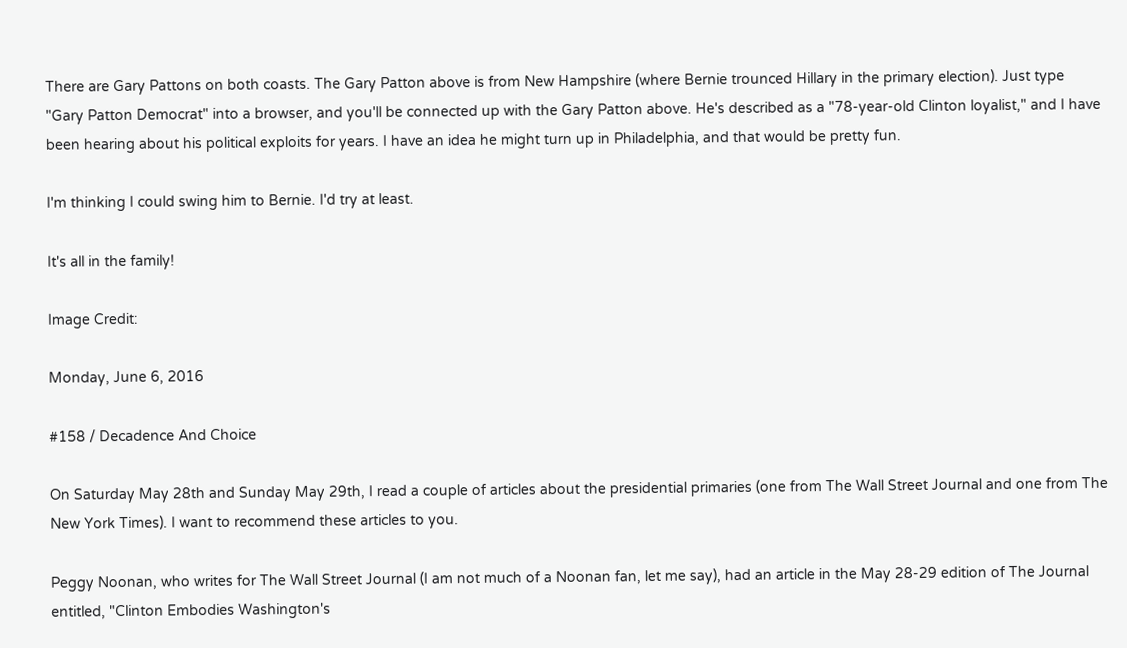There are Gary Pattons on both coasts. The Gary Patton above is from New Hampshire (where Bernie trounced Hillary in the primary election). Just type "Gary Patton Democrat" into a browser, and you'll be connected up with the Gary Patton above. He's described as a "78-year-old Clinton loyalist," and I have been hearing about his political exploits for years. I have an idea he might turn up in Philadelphia, and that would be pretty fun.

I'm thinking I could swing him to Bernie. I'd try at least.

It's all in the family!

Image Credit:

Monday, June 6, 2016

#158 / Decadence And Choice

On Saturday May 28th and Sunday May 29th, I read a couple of articles about the presidential primaries (one from The Wall Street Journal and one from The New York Times). I want to recommend these articles to you.

Peggy Noonan, who writes for The Wall Street Journal (I am not much of a Noonan fan, let me say), had an article in the May 28-29 edition of The Journal entitled, "Clinton Embodies Washington's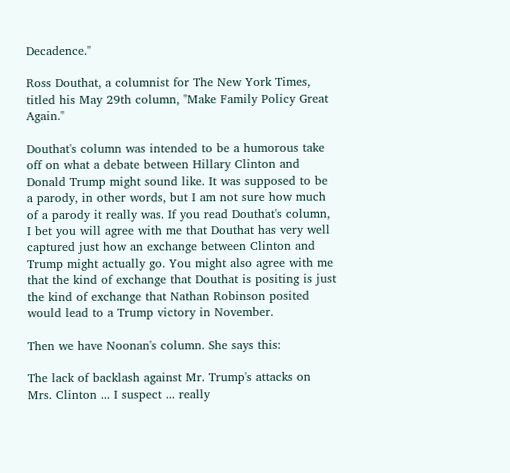Decadence."

Ross Douthat, a columnist for The New York Times, titled his May 29th column, "Make Family Policy Great Again."

Douthat's column was intended to be a humorous take off on what a debate between Hillary Clinton and Donald Trump might sound like. It was supposed to be a parody, in other words, but I am not sure how much of a parody it really was. If you read Douthat's column, I bet you will agree with me that Douthat has very well captured just how an exchange between Clinton and Trump might actually go. You might also agree with me that the kind of exchange that Douthat is positing is just the kind of exchange that Nathan Robinson posited would lead to a Trump victory in November.

Then we have Noonan's column. She says this:

The lack of backlash against Mr. Trump's attacks on Mrs. Clinton ... I suspect ... really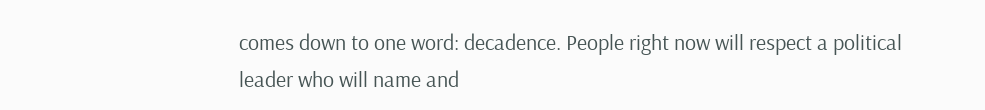comes down to one word: decadence. People right now will respect a political leader who will name and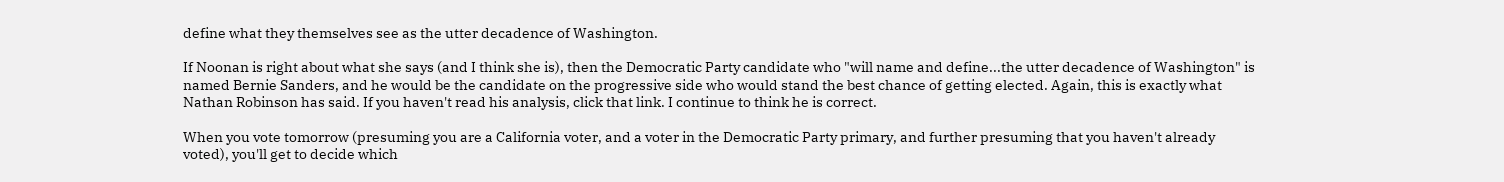define what they themselves see as the utter decadence of Washington.

If Noonan is right about what she says (and I think she is), then the Democratic Party candidate who "will name and define...the utter decadence of Washington" is named Bernie Sanders, and he would be the candidate on the progressive side who would stand the best chance of getting elected. Again, this is exactly what Nathan Robinson has said. If you haven't read his analysis, click that link. I continue to think he is correct.

When you vote tomorrow (presuming you are a California voter, and a voter in the Democratic Party primary, and further presuming that you haven't already voted), you'll get to decide which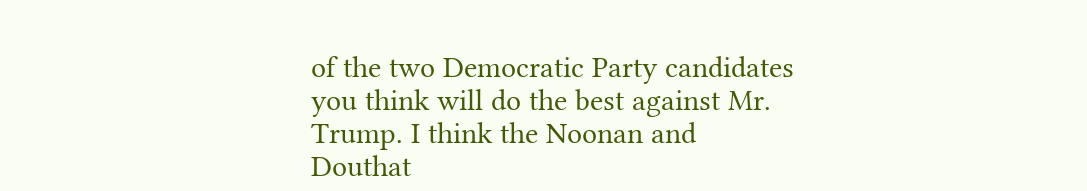of the two Democratic Party candidates you think will do the best against Mr. Trump. I think the Noonan and Douthat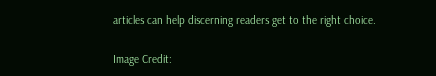articles can help discerning readers get to the right choice.

Image Credit: